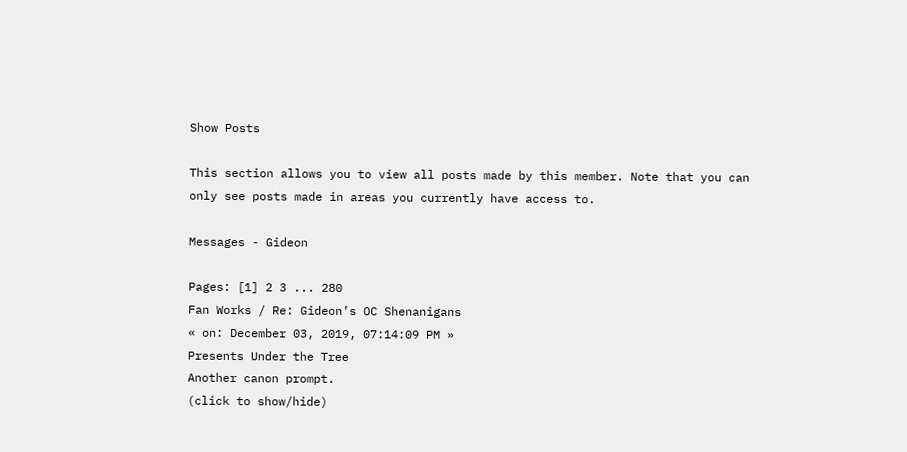Show Posts

This section allows you to view all posts made by this member. Note that you can only see posts made in areas you currently have access to.

Messages - Gideon

Pages: [1] 2 3 ... 280
Fan Works / Re: Gideon’s OC Shenanigans
« on: December 03, 2019, 07:14:09 PM »
Presents Under the Tree
Another canon prompt.
(click to show/hide)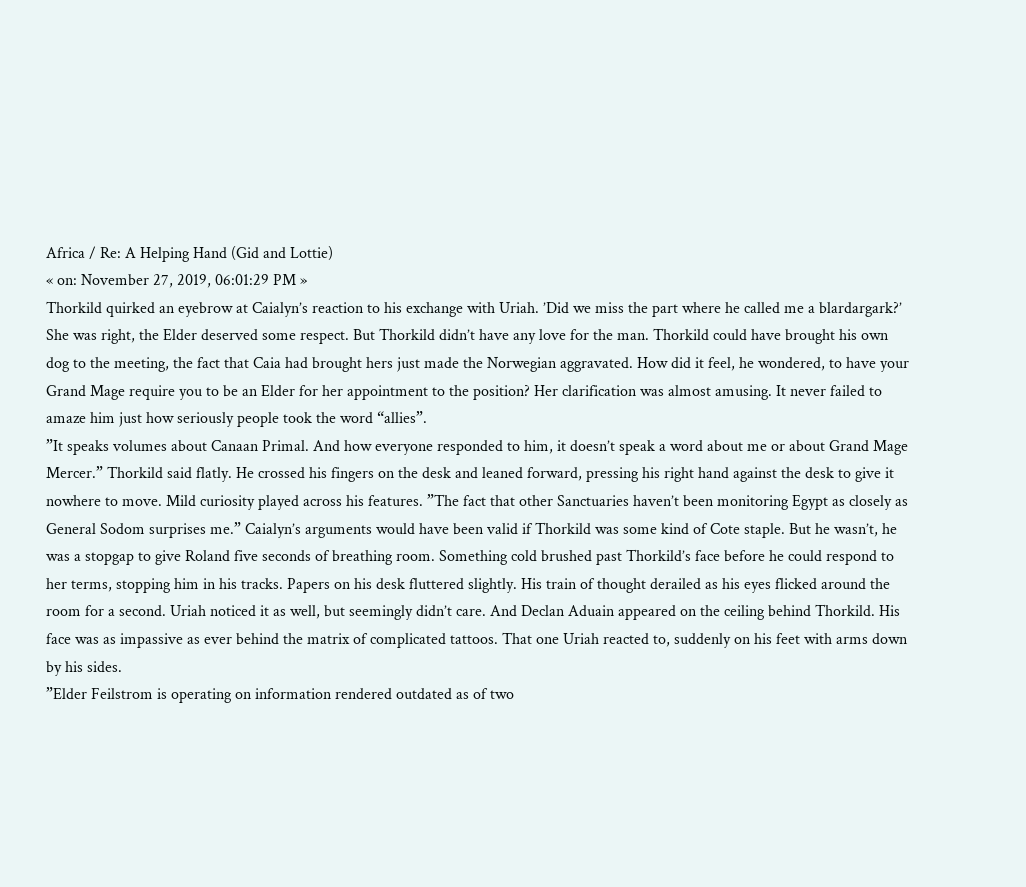Africa / Re: A Helping Hand (Gid and Lottie)
« on: November 27, 2019, 06:01:29 PM »
Thorkild quirked an eyebrow at Caialyn’s reaction to his exchange with Uriah. ’Did we miss the part where he called me a blardargark?’ She was right, the Elder deserved some respect. But Thorkild didn’t have any love for the man. Thorkild could have brought his own dog to the meeting, the fact that Caia had brought hers just made the Norwegian aggravated. How did it feel, he wondered, to have your Grand Mage require you to be an Elder for her appointment to the position? Her clarification was almost amusing. It never failed to amaze him just how seriously people took the word “allies”.
”It speaks volumes about Canaan Primal. And how everyone responded to him, it doesn’t speak a word about me or about Grand Mage Mercer.” Thorkild said flatly. He crossed his fingers on the desk and leaned forward, pressing his right hand against the desk to give it nowhere to move. Mild curiosity played across his features. ”The fact that other Sanctuaries haven’t been monitoring Egypt as closely as General Sodom surprises me.” Caialyn’s arguments would have been valid if Thorkild was some kind of Cote staple. But he wasn’t, he was a stopgap to give Roland five seconds of breathing room. Something cold brushed past Thorkild’s face before he could respond to her terms, stopping him in his tracks. Papers on his desk fluttered slightly. His train of thought derailed as his eyes flicked around the room for a second. Uriah noticed it as well, but seemingly didn’t care. And Declan Aduain appeared on the ceiling behind Thorkild. His face was as impassive as ever behind the matrix of complicated tattoos. That one Uriah reacted to, suddenly on his feet with arms down by his sides.
”Elder Feilstrom is operating on information rendered outdated as of two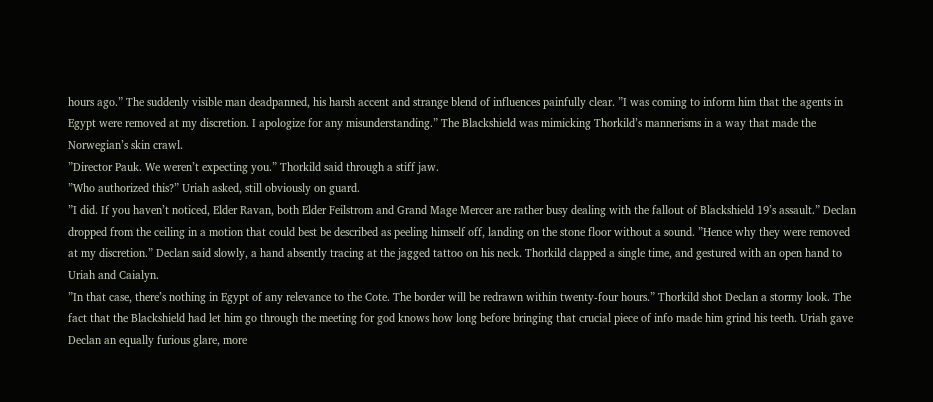hours ago.” The suddenly visible man deadpanned, his harsh accent and strange blend of influences painfully clear. ”I was coming to inform him that the agents in Egypt were removed at my discretion. I apologize for any misunderstanding.” The Blackshield was mimicking Thorkild’s mannerisms in a way that made the Norwegian’s skin crawl.
”Director Pauk. We weren’t expecting you.” Thorkild said through a stiff jaw.
”Who authorized this?” Uriah asked, still obviously on guard.
”I did. If you haven’t noticed, Elder Ravan, both Elder Feilstrom and Grand Mage Mercer are rather busy dealing with the fallout of Blackshield 19’s assault.” Declan dropped from the ceiling in a motion that could best be described as peeling himself off, landing on the stone floor without a sound. ”Hence why they were removed at my discretion.” Declan said slowly, a hand absently tracing at the jagged tattoo on his neck. Thorkild clapped a single time, and gestured with an open hand to Uriah and Caialyn.
”In that case, there’s nothing in Egypt of any relevance to the Cote. The border will be redrawn within twenty-four hours.” Thorkild shot Declan a stormy look. The fact that the Blackshield had let him go through the meeting for god knows how long before bringing that crucial piece of info made him grind his teeth. Uriah gave Declan an equally furious glare, more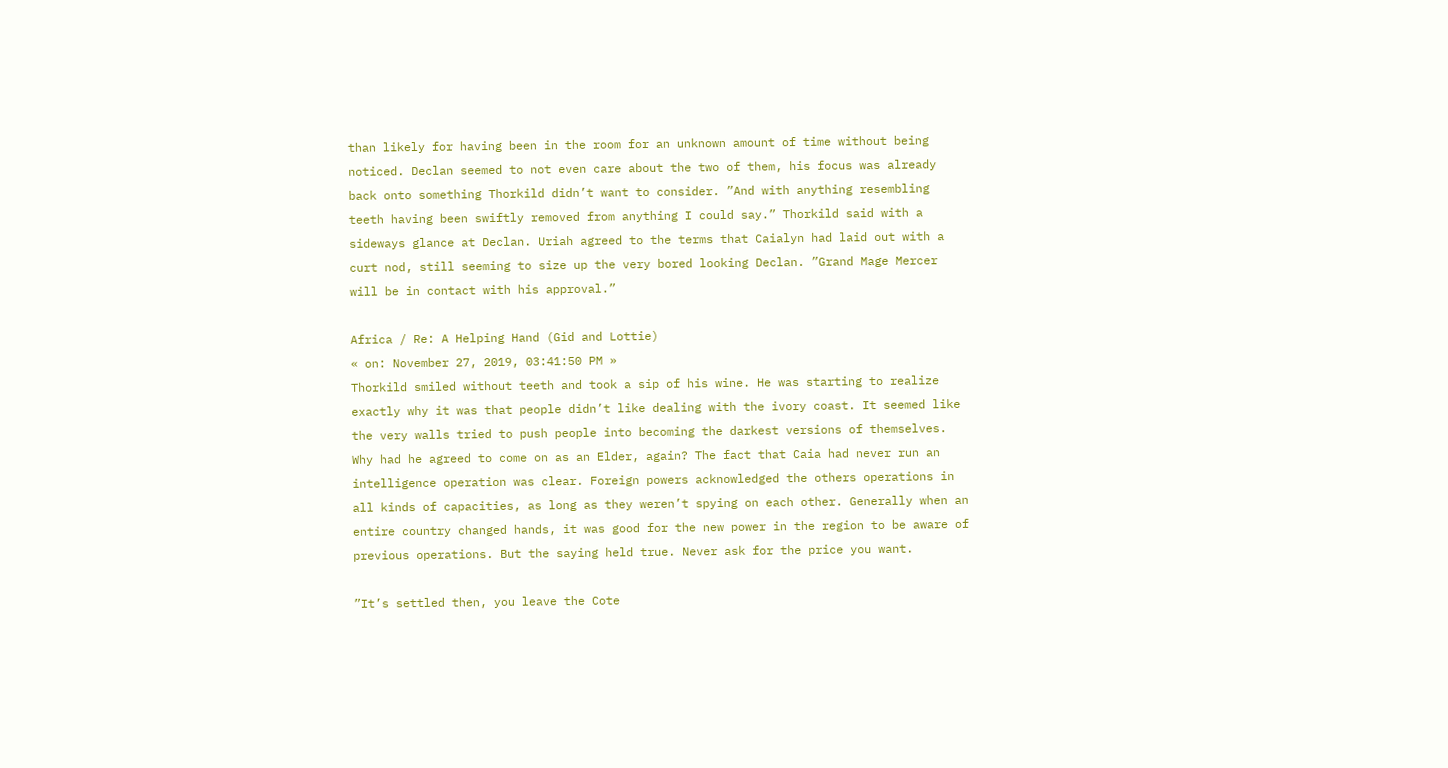than likely for having been in the room for an unknown amount of time without being noticed. Declan seemed to not even care about the two of them, his focus was already back onto something Thorkild didn’t want to consider. ”And with anything resembling teeth having been swiftly removed from anything I could say.” Thorkild said with a sideways glance at Declan. Uriah agreed to the terms that Caialyn had laid out with a curt nod, still seeming to size up the very bored looking Declan. ”Grand Mage Mercer will be in contact with his approval.”

Africa / Re: A Helping Hand (Gid and Lottie)
« on: November 27, 2019, 03:41:50 PM »
Thorkild smiled without teeth and took a sip of his wine. He was starting to realize exactly why it was that people didn’t like dealing with the ivory coast. It seemed like the very walls tried to push people into becoming the darkest versions of themselves. Why had he agreed to come on as an Elder, again? The fact that Caia had never run an intelligence operation was clear. Foreign powers acknowledged the others operations in all kinds of capacities, as long as they weren’t spying on each other. Generally when an entire country changed hands, it was good for the new power in the region to be aware of previous operations. But the saying held true. Never ask for the price you want.

”It’s settled then, you leave the Cote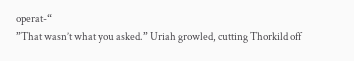operat-“
”That wasn’t what you asked.” Uriah growled, cutting Thorkild off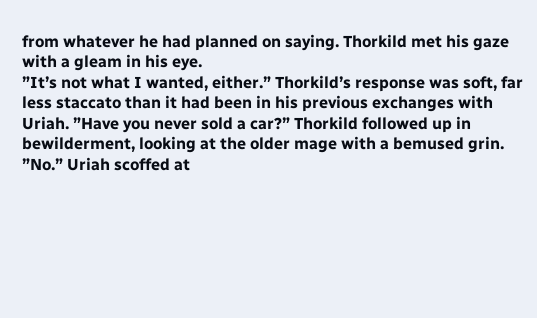from whatever he had planned on saying. Thorkild met his gaze with a gleam in his eye.
”It’s not what I wanted, either.” Thorkild’s response was soft, far less staccato than it had been in his previous exchanges with Uriah. ”Have you never sold a car?” Thorkild followed up in bewilderment, looking at the older mage with a bemused grin.
”No.” Uriah scoffed at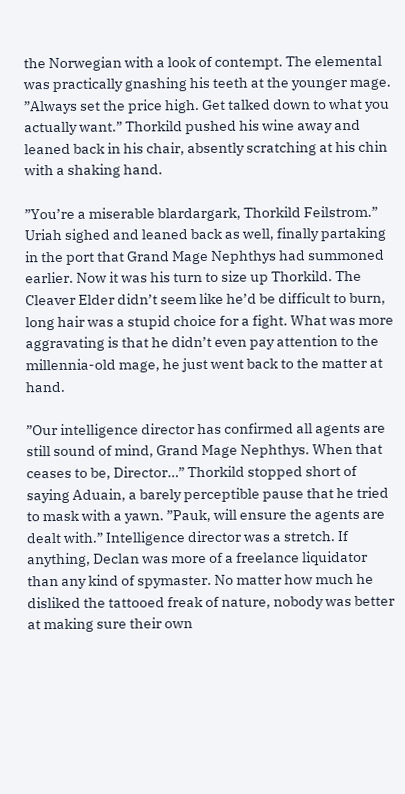the Norwegian with a look of contempt. The elemental was practically gnashing his teeth at the younger mage.
”Always set the price high. Get talked down to what you actually want.” Thorkild pushed his wine away and leaned back in his chair, absently scratching at his chin with a shaking hand.

”You’re a miserable blardargark, Thorkild Feilstrom.” Uriah sighed and leaned back as well, finally partaking in the port that Grand Mage Nephthys had summoned earlier. Now it was his turn to size up Thorkild. The Cleaver Elder didn’t seem like he’d be difficult to burn, long hair was a stupid choice for a fight. What was more aggravating is that he didn’t even pay attention to the millennia-old mage, he just went back to the matter at hand.

”Our intelligence director has confirmed all agents are still sound of mind, Grand Mage Nephthys. When that ceases to be, Director…” Thorkild stopped short of saying Aduain, a barely perceptible pause that he tried to mask with a yawn. ”Pauk, will ensure the agents are dealt with.” Intelligence director was a stretch. If anything, Declan was more of a freelance liquidator than any kind of spymaster. No matter how much he disliked the tattooed freak of nature, nobody was better at making sure their own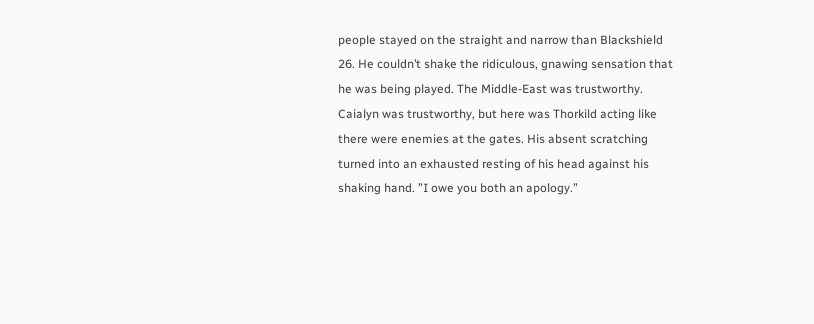people stayed on the straight and narrow than Blackshield 26. He couldn’t shake the ridiculous, gnawing sensation that he was being played. The Middle-East was trustworthy. Caialyn was trustworthy, but here was Thorkild acting like there were enemies at the gates. His absent scratching turned into an exhausted resting of his head against his shaking hand. ”I owe you both an apology.”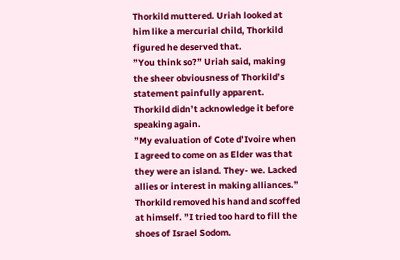Thorkild muttered. Uriah looked at him like a mercurial child, Thorkild figured he deserved that.
”You think so?” Uriah said, making the sheer obviousness of Thorkild’s statement painfully apparent. Thorkild didn’t acknowledge it before speaking again.
”My evaluation of Cote d’Ivoire when I agreed to come on as Elder was that they were an island. They- we. Lacked allies or interest in making alliances.” Thorkild removed his hand and scoffed at himself. ”I tried too hard to fill the shoes of Israel Sodom.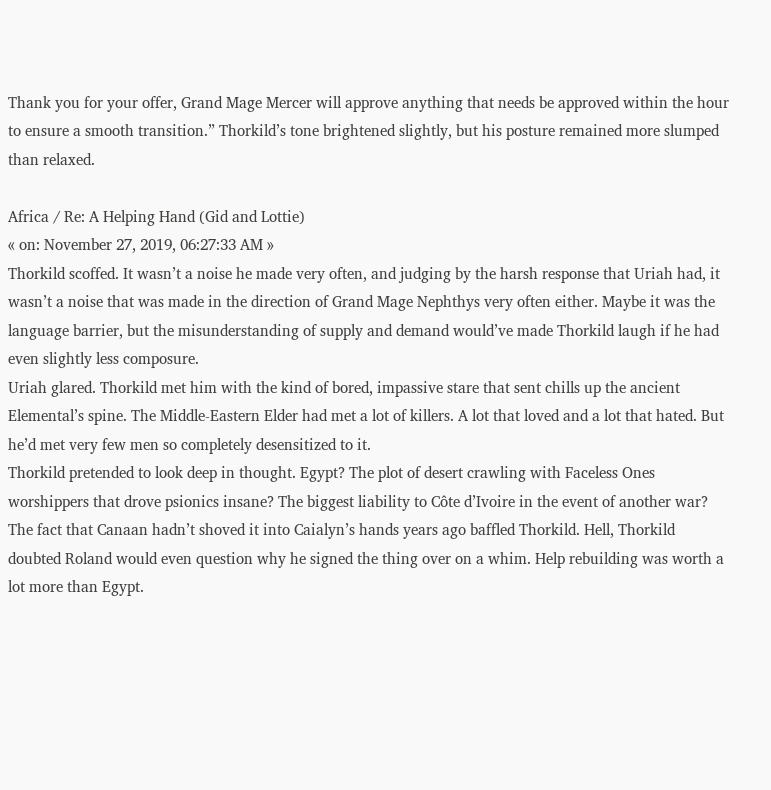Thank you for your offer, Grand Mage Mercer will approve anything that needs be approved within the hour to ensure a smooth transition.” Thorkild’s tone brightened slightly, but his posture remained more slumped than relaxed.

Africa / Re: A Helping Hand (Gid and Lottie)
« on: November 27, 2019, 06:27:33 AM »
Thorkild scoffed. It wasn’t a noise he made very often, and judging by the harsh response that Uriah had, it wasn’t a noise that was made in the direction of Grand Mage Nephthys very often either. Maybe it was the language barrier, but the misunderstanding of supply and demand would’ve made Thorkild laugh if he had even slightly less composure.
Uriah glared. Thorkild met him with the kind of bored, impassive stare that sent chills up the ancient Elemental’s spine. The Middle-Eastern Elder had met a lot of killers. A lot that loved and a lot that hated. But he’d met very few men so completely desensitized to it.
Thorkild pretended to look deep in thought. Egypt? The plot of desert crawling with Faceless Ones worshippers that drove psionics insane? The biggest liability to Côte d’Ivoire in the event of another war? The fact that Canaan hadn’t shoved it into Caialyn’s hands years ago baffled Thorkild. Hell, Thorkild doubted Roland would even question why he signed the thing over on a whim. Help rebuilding was worth a lot more than Egypt.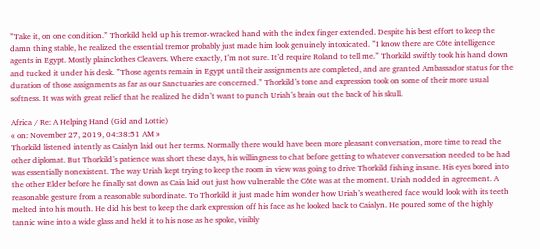”Take it, on one condition.” Thorkild held up his tremor-wracked hand with the index finger extended. Despite his best effort to keep the damn thing stable, he realized the essential tremor probably just made him look genuinely intoxicated. ”I know there are Côte intelligence agents in Egypt. Mostly plainclothes Cleavers. Where exactly, I’m not sure. It’d require Roland to tell me.” Thorkild swiftly took his hand down and tucked it under his desk. ”Those agents remain in Egypt until their assignments are completed, and are granted Ambassador status for the duration of those assignments as far as our Sanctuaries are concerned.” Thorkild’s tone and expression took on some of their more usual softness. It was with great relief that he realized he didn’t want to punch Uriah’s brain out the back of his skull.

Africa / Re: A Helping Hand (Gid and Lottie)
« on: November 27, 2019, 04:38:51 AM »
Thorkild listened intently as Caialyn laid out her terms. Normally there would have been more pleasant conversation, more time to read the other diplomat. But Thorkild’s patience was short these days, his willingness to chat before getting to whatever conversation needed to be had was essentially nonexistent. The way Uriah kept trying to keep the room in view was going to drive Thorkild fishing insane. His eyes bored into the other Elder before he finally sat down as Caia laid out just how vulnerable the Côte was at the moment. Uriah nodded in agreement. A reasonable gesture from a reasonable subordinate. To Thorkild it just made him wonder how Uriah’s weathered face would look with its teeth melted into his mouth. He did his best to keep the dark expression off his face as he looked back to Caialyn. He poured some of the highly tannic wine into a wide glass and held it to his nose as he spoke, visibly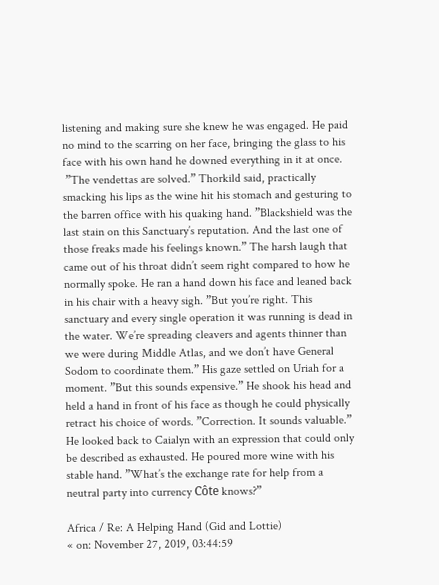listening and making sure she knew he was engaged. He paid no mind to the scarring on her face, bringing the glass to his face with his own hand he downed everything in it at once.
 ”The vendettas are solved.” Thorkild said, practically smacking his lips as the wine hit his stomach and gesturing to the barren office with his quaking hand. ”Blackshield was the last stain on this Sanctuary’s reputation. And the last one of those freaks made his feelings known.” The harsh laugh that came out of his throat didn’t seem right compared to how he normally spoke. He ran a hand down his face and leaned back in his chair with a heavy sigh. ”But you’re right. This sanctuary and every single operation it was running is dead in the water. We’re spreading cleavers and agents thinner than we were during Middle Atlas, and we don’t have General Sodom to coordinate them.” His gaze settled on Uriah for a moment. ”But this sounds expensive.” He shook his head and held a hand in front of his face as though he could physically retract his choice of words. ”Correction. It sounds valuable.” He looked back to Caialyn with an expression that could only be described as exhausted. He poured more wine with his stable hand. ”What’s the exchange rate for help from a neutral party into currency Côte knows?”

Africa / Re: A Helping Hand (Gid and Lottie)
« on: November 27, 2019, 03:44:59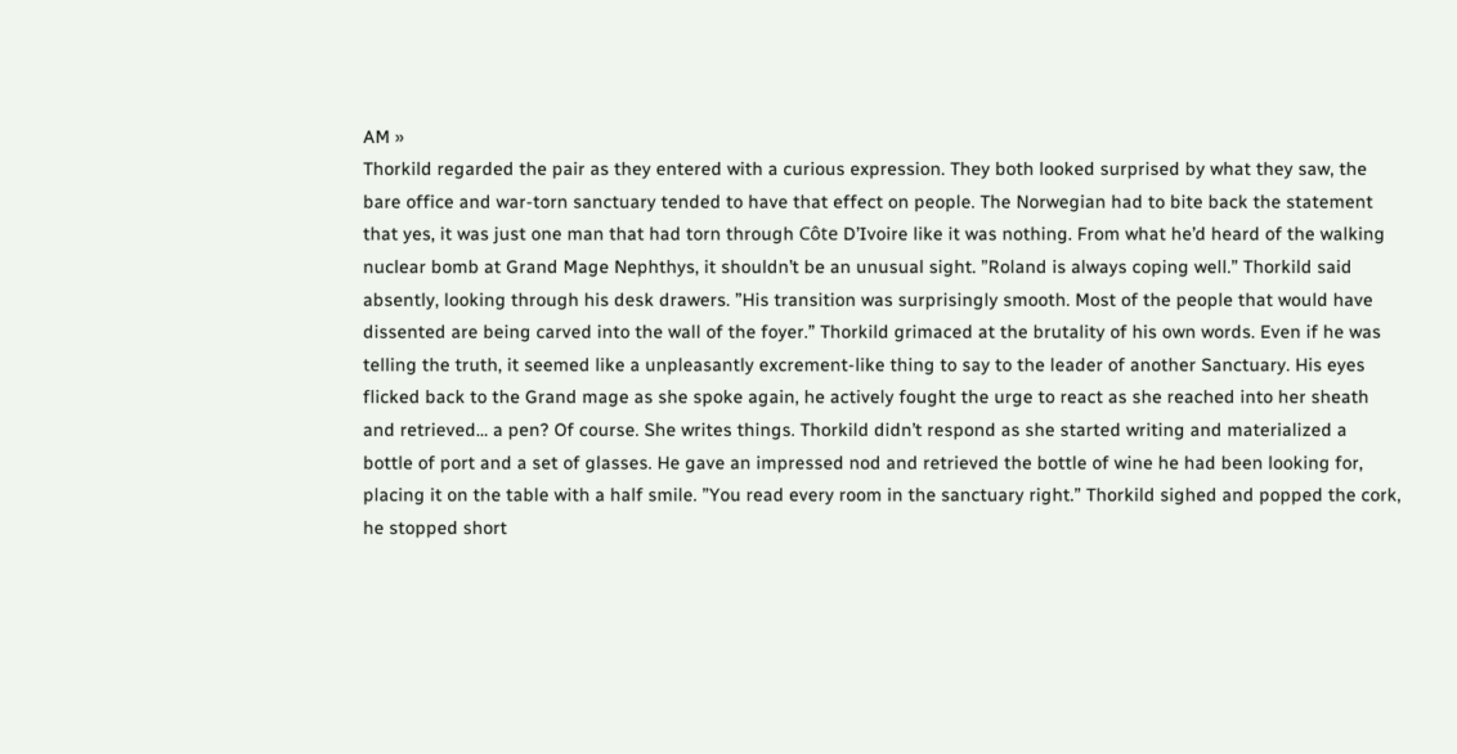AM »
Thorkild regarded the pair as they entered with a curious expression. They both looked surprised by what they saw, the bare office and war-torn sanctuary tended to have that effect on people. The Norwegian had to bite back the statement that yes, it was just one man that had torn through Côte D’Ivoire like it was nothing. From what he’d heard of the walking nuclear bomb at Grand Mage Nephthys, it shouldn’t be an unusual sight. ”Roland is always coping well.” Thorkild said absently, looking through his desk drawers. ”His transition was surprisingly smooth. Most of the people that would have dissented are being carved into the wall of the foyer.” Thorkild grimaced at the brutality of his own words. Even if he was telling the truth, it seemed like a unpleasantly excrement-like thing to say to the leader of another Sanctuary. His eyes flicked back to the Grand mage as she spoke again, he actively fought the urge to react as she reached into her sheath and retrieved... a pen? Of course. She writes things. Thorkild didn’t respond as she started writing and materialized a bottle of port and a set of glasses. He gave an impressed nod and retrieved the bottle of wine he had been looking for, placing it on the table with a half smile. ”You read every room in the sanctuary right.” Thorkild sighed and popped the cork, he stopped short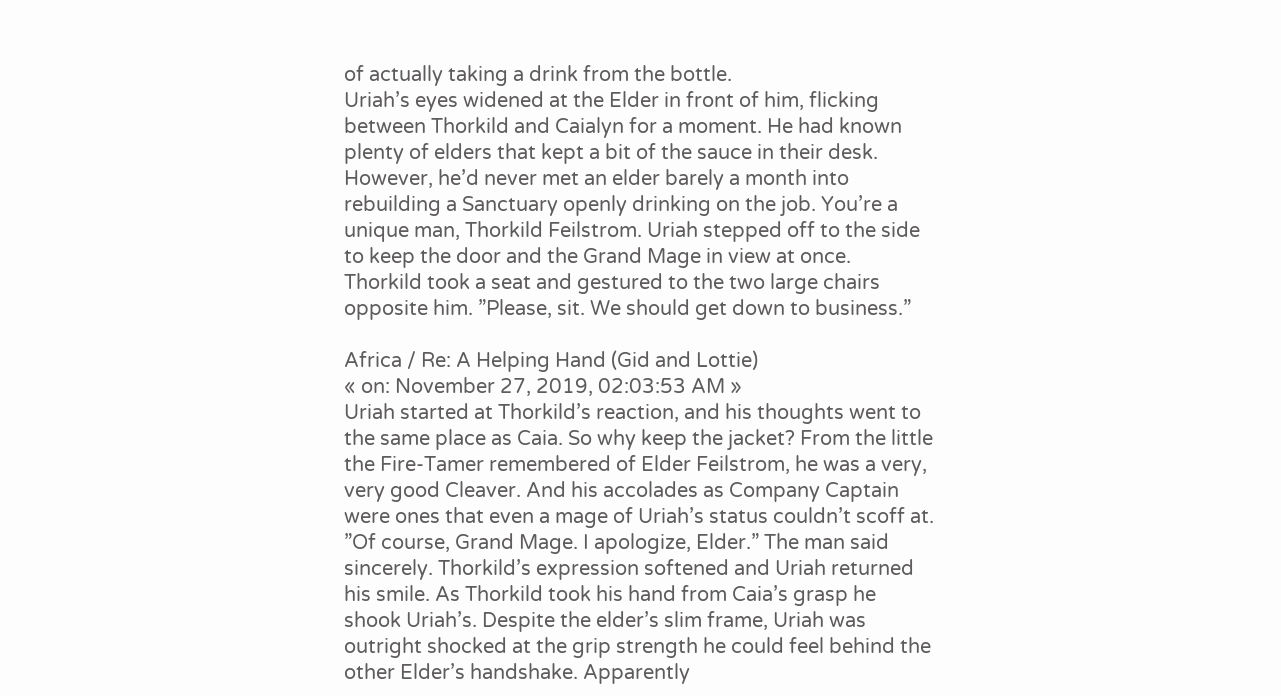of actually taking a drink from the bottle.
Uriah’s eyes widened at the Elder in front of him, flicking between Thorkild and Caialyn for a moment. He had known plenty of elders that kept a bit of the sauce in their desk. However, he’d never met an elder barely a month into rebuilding a Sanctuary openly drinking on the job. You’re a unique man, Thorkild Feilstrom. Uriah stepped off to the side to keep the door and the Grand Mage in view at once.
Thorkild took a seat and gestured to the two large chairs opposite him. ”Please, sit. We should get down to business.”

Africa / Re: A Helping Hand (Gid and Lottie)
« on: November 27, 2019, 02:03:53 AM »
Uriah started at Thorkild’s reaction, and his thoughts went to the same place as Caia. So why keep the jacket? From the little the Fire-Tamer remembered of Elder Feilstrom, he was a very, very good Cleaver. And his accolades as Company Captain were ones that even a mage of Uriah’s status couldn’t scoff at. ”Of course, Grand Mage. I apologize, Elder.” The man said sincerely. Thorkild’s expression softened and Uriah returned his smile. As Thorkild took his hand from Caia’s grasp he shook Uriah’s. Despite the elder’s slim frame, Uriah was outright shocked at the grip strength he could feel behind the other Elder’s handshake. Apparently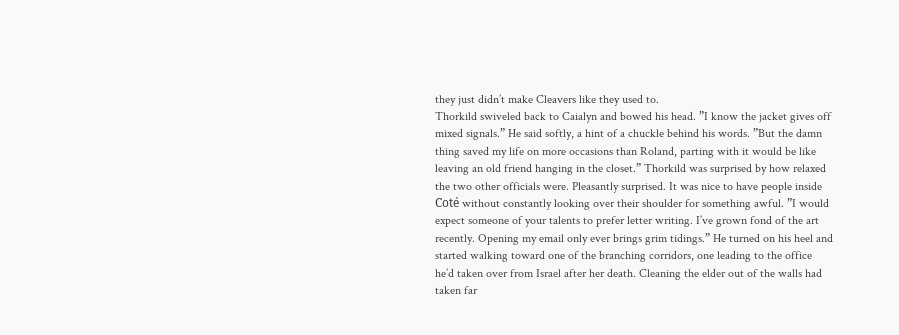they just didn’t make Cleavers like they used to.
Thorkild swiveled back to Caialyn and bowed his head. ”I know the jacket gives off mixed signals.” He said softly, a hint of a chuckle behind his words. ”But the damn thing saved my life on more occasions than Roland, parting with it would be like leaving an old friend hanging in the closet.” Thorkild was surprised by how relaxed the two other officials were. Pleasantly surprised. It was nice to have people inside Coté without constantly looking over their shoulder for something awful. ”I would expect someone of your talents to prefer letter writing. I’ve grown fond of the art recently. Opening my email only ever brings grim tidings.” He turned on his heel and started walking toward one of the branching corridors, one leading to the office he’d taken over from Israel after her death. Cleaning the elder out of the walls had taken far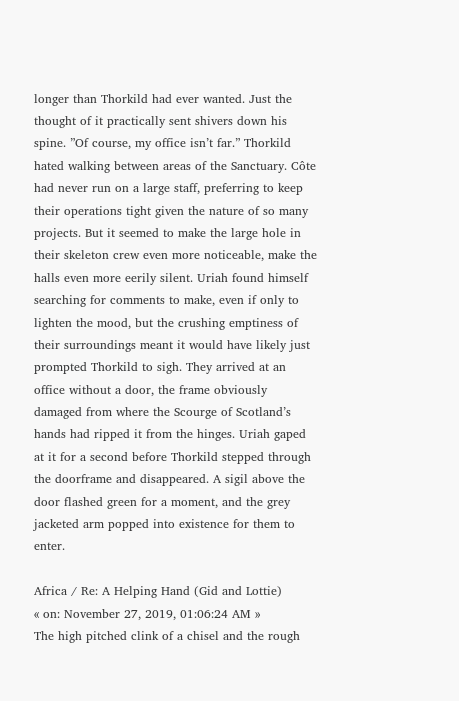longer than Thorkild had ever wanted. Just the thought of it practically sent shivers down his spine. ”Of course, my office isn’t far.” Thorkild hated walking between areas of the Sanctuary. Côte had never run on a large staff, preferring to keep their operations tight given the nature of so many projects. But it seemed to make the large hole in their skeleton crew even more noticeable, make the halls even more eerily silent. Uriah found himself searching for comments to make, even if only to lighten the mood, but the crushing emptiness of their surroundings meant it would have likely just prompted Thorkild to sigh. They arrived at an office without a door, the frame obviously damaged from where the Scourge of Scotland’s hands had ripped it from the hinges. Uriah gaped at it for a second before Thorkild stepped through the doorframe and disappeared. A sigil above the door flashed green for a moment, and the grey jacketed arm popped into existence for them to enter.

Africa / Re: A Helping Hand (Gid and Lottie)
« on: November 27, 2019, 01:06:24 AM »
The high pitched clink of a chisel and the rough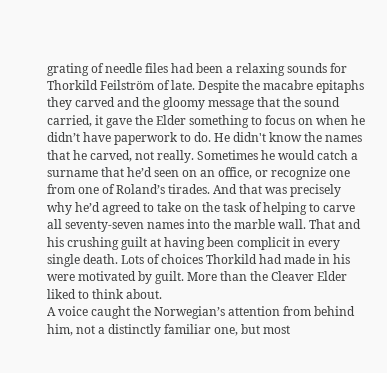grating of needle files had been a relaxing sounds for Thorkild Feilström of late. Despite the macabre epitaphs they carved and the gloomy message that the sound carried, it gave the Elder something to focus on when he didn’t have paperwork to do. He didn't know the names that he carved, not really. Sometimes he would catch a surname that he’d seen on an office, or recognize one from one of Roland’s tirades. And that was precisely why he’d agreed to take on the task of helping to carve all seventy-seven names into the marble wall. That and his crushing guilt at having been complicit in every single death. Lots of choices Thorkild had made in his were motivated by guilt. More than the Cleaver Elder liked to think about.
A voice caught the Norwegian’s attention from behind him, not a distinctly familiar one, but most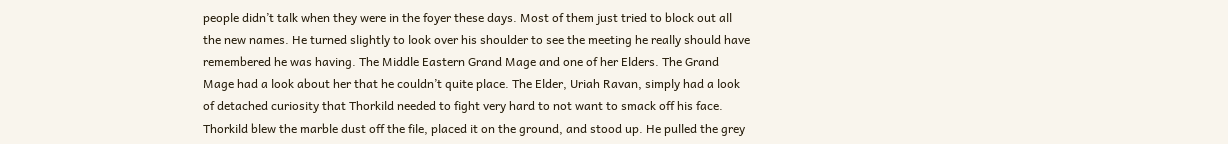people didn’t talk when they were in the foyer these days. Most of them just tried to block out all the new names. He turned slightly to look over his shoulder to see the meeting he really should have remembered he was having. The Middle Eastern Grand Mage and one of her Elders. The Grand Mage had a look about her that he couldn’t quite place. The Elder, Uriah Ravan, simply had a look of detached curiosity that Thorkild needed to fight very hard to not want to smack off his face. Thorkild blew the marble dust off the file, placed it on the ground, and stood up. He pulled the grey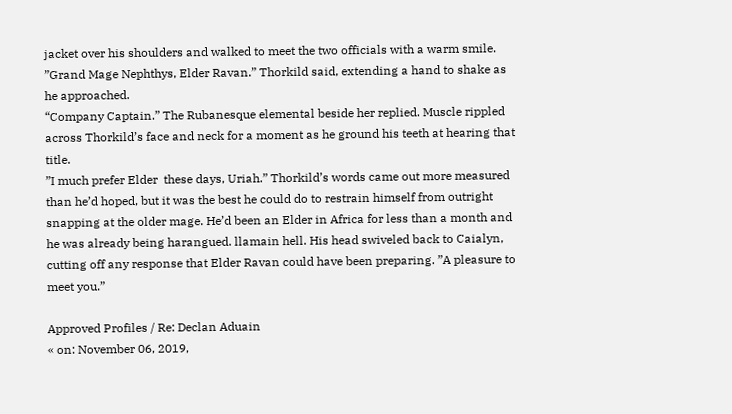jacket over his shoulders and walked to meet the two officials with a warm smile. ”Grand Mage Nephthys, Elder Ravan.” Thorkild said, extending a hand to shake as he approached.
“Company Captain.” The Rubanesque elemental beside her replied. Muscle rippled across Thorkild’s face and neck for a moment as he ground his teeth at hearing that title.
”I much prefer Elder  these days, Uriah.” Thorkild’s words came out more measured than he’d hoped, but it was the best he could do to restrain himself from outright snapping at the older mage. He’d been an Elder in Africa for less than a month and he was already being harangued. llamain hell. His head swiveled back to Caialyn, cutting off any response that Elder Ravan could have been preparing. ”A pleasure to meet you.”

Approved Profiles / Re: Declan Aduain
« on: November 06, 2019,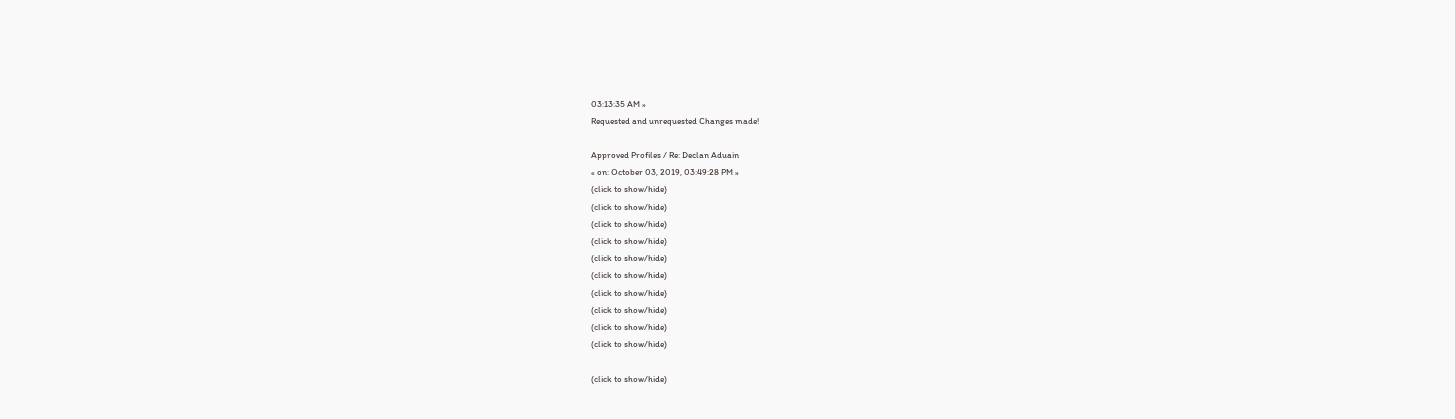03:13:35 AM »
Requested and unrequested Changes made!

Approved Profiles / Re: Declan Aduain
« on: October 03, 2019, 03:49:28 PM »
(click to show/hide)
(click to show/hide)
(click to show/hide)
(click to show/hide)
(click to show/hide)
(click to show/hide)
(click to show/hide)
(click to show/hide)
(click to show/hide)
(click to show/hide)

(click to show/hide)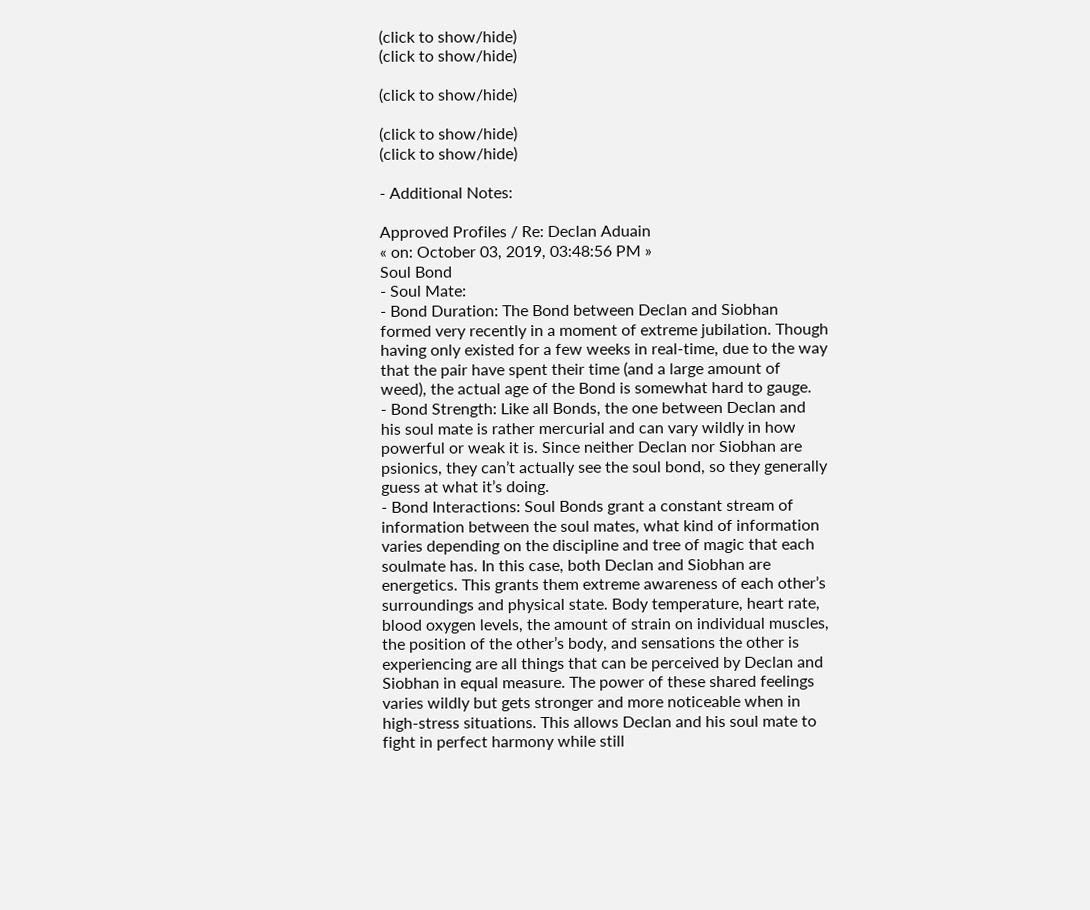(click to show/hide)
(click to show/hide)

(click to show/hide)

(click to show/hide)
(click to show/hide)

- Additional Notes:

Approved Profiles / Re: Declan Aduain
« on: October 03, 2019, 03:48:56 PM »
Soul Bond
- Soul Mate:
- Bond Duration: The Bond between Declan and Siobhan formed very recently in a moment of extreme jubilation. Though having only existed for a few weeks in real-time, due to the way that the pair have spent their time (and a large amount of weed), the actual age of the Bond is somewhat hard to gauge.
- Bond Strength: Like all Bonds, the one between Declan and his soul mate is rather mercurial and can vary wildly in how powerful or weak it is. Since neither Declan nor Siobhan are psionics, they can’t actually see the soul bond, so they generally guess at what it’s doing.
- Bond Interactions: Soul Bonds grant a constant stream of information between the soul mates, what kind of information varies depending on the discipline and tree of magic that each soulmate has. In this case, both Declan and Siobhan are energetics. This grants them extreme awareness of each other’s surroundings and physical state. Body temperature, heart rate, blood oxygen levels, the amount of strain on individual muscles, the position of the other’s body, and sensations the other is experiencing are all things that can be perceived by Declan and Siobhan in equal measure. The power of these shared feelings varies wildly but gets stronger and more noticeable when in high-stress situations. This allows Declan and his soul mate to fight in perfect harmony while still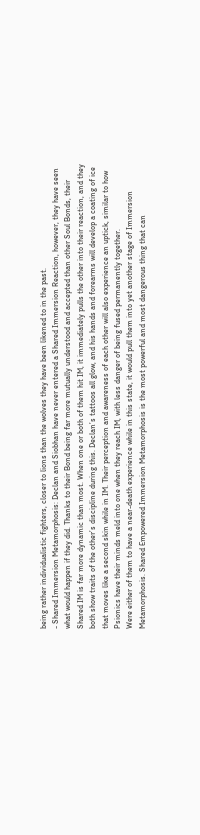being rather individualistic fighters, closer to lions than the wolves they have been likened to in the past.
- Shared Immersion Metamorphosis: Declan and Siobhan have never entered a Shared Immersion Reaction, however, they have seen what would happen if they did. Thanks to their Bond being far more mutually understood and accepted than other Soul Bonds, their Shared IM is far more dynamic than most. When one or both of them hit IM, it immediately pulls the other into their reaction, and they both show traits of the other’s discipline during this. Declan’s tattoos all glow, and his hands and forearms will develop a coating of ice that moves like a second skin while in IM. Their perception and awareness of each other will also experience an uptick, similar to how Psionics have their minds meld into one when they reach IM, with less danger of being fused permanently together.
Were either of them to have a near-death experience while in this state, it would pull them into yet another stage of Immersion Metamorphosis. Shared Empowered Immersion Metamorphosis is the most powerful and most dangerous thing that can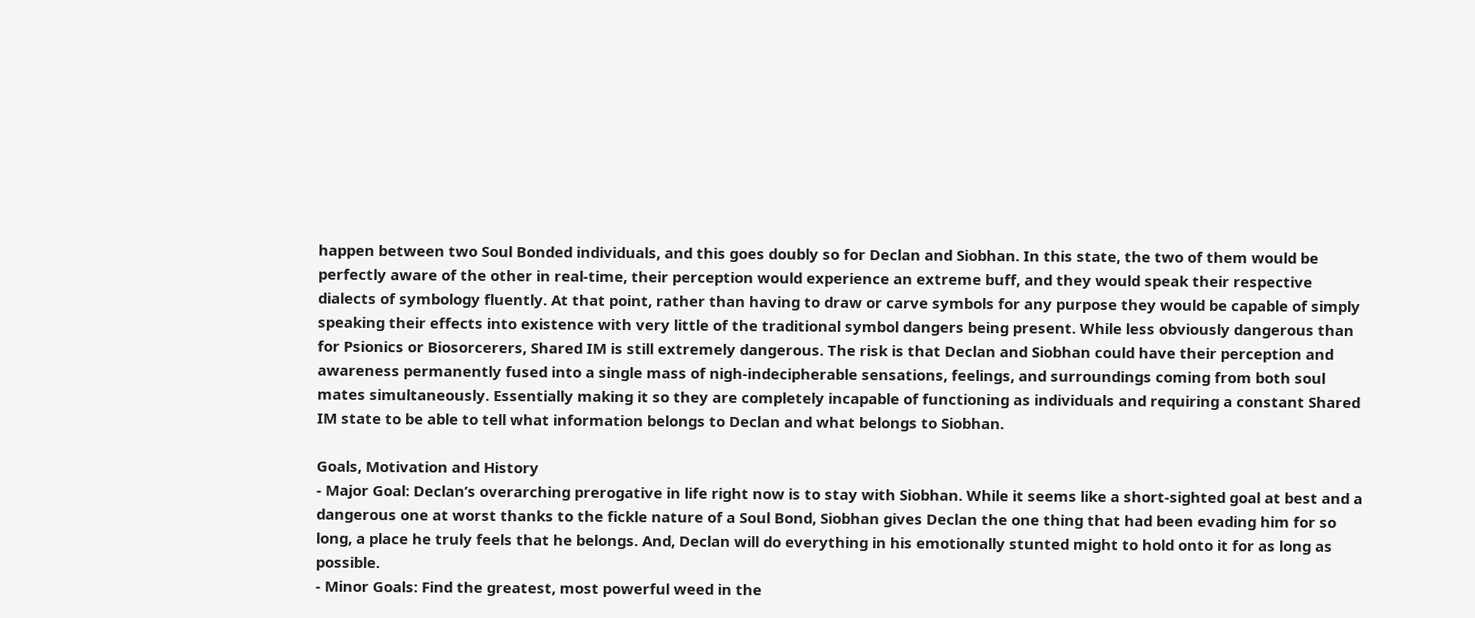happen between two Soul Bonded individuals, and this goes doubly so for Declan and Siobhan. In this state, the two of them would be perfectly aware of the other in real-time, their perception would experience an extreme buff, and they would speak their respective dialects of symbology fluently. At that point, rather than having to draw or carve symbols for any purpose they would be capable of simply speaking their effects into existence with very little of the traditional symbol dangers being present. While less obviously dangerous than for Psionics or Biosorcerers, Shared IM is still extremely dangerous. The risk is that Declan and Siobhan could have their perception and awareness permanently fused into a single mass of nigh-indecipherable sensations, feelings, and surroundings coming from both soul mates simultaneously. Essentially making it so they are completely incapable of functioning as individuals and requiring a constant Shared IM state to be able to tell what information belongs to Declan and what belongs to Siobhan.

Goals, Motivation and History
- Major Goal: Declan’s overarching prerogative in life right now is to stay with Siobhan. While it seems like a short-sighted goal at best and a dangerous one at worst thanks to the fickle nature of a Soul Bond, Siobhan gives Declan the one thing that had been evading him for so long, a place he truly feels that he belongs. And, Declan will do everything in his emotionally stunted might to hold onto it for as long as possible.
- Minor Goals: Find the greatest, most powerful weed in the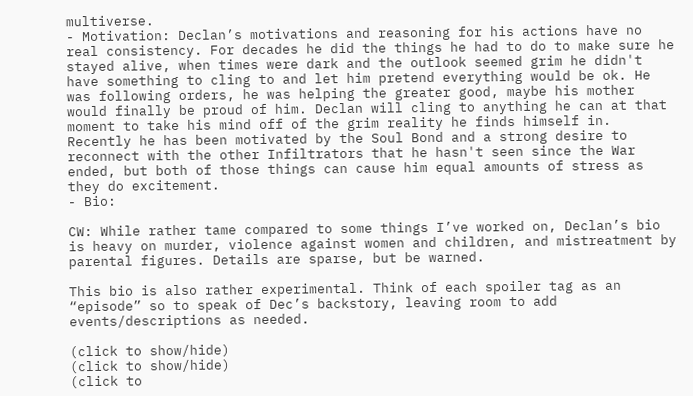multiverse.
- Motivation: Declan’s motivations and reasoning for his actions have no real consistency. For decades he did the things he had to do to make sure he stayed alive, when times were dark and the outlook seemed grim he didn't have something to cling to and let him pretend everything would be ok. He was following orders, he was helping the greater good, maybe his mother would finally be proud of him. Declan will cling to anything he can at that moment to take his mind off of the grim reality he finds himself in. Recently he has been motivated by the Soul Bond and a strong desire to reconnect with the other Infiltrators that he hasn't seen since the War ended, but both of those things can cause him equal amounts of stress as they do excitement.
- Bio:

CW: While rather tame compared to some things I’ve worked on, Declan’s bio is heavy on murder, violence against women and children, and mistreatment by parental figures. Details are sparse, but be warned.

This bio is also rather experimental. Think of each spoiler tag as an “episode” so to speak of Dec’s backstory, leaving room to add events/descriptions as needed.

(click to show/hide)
(click to show/hide)
(click to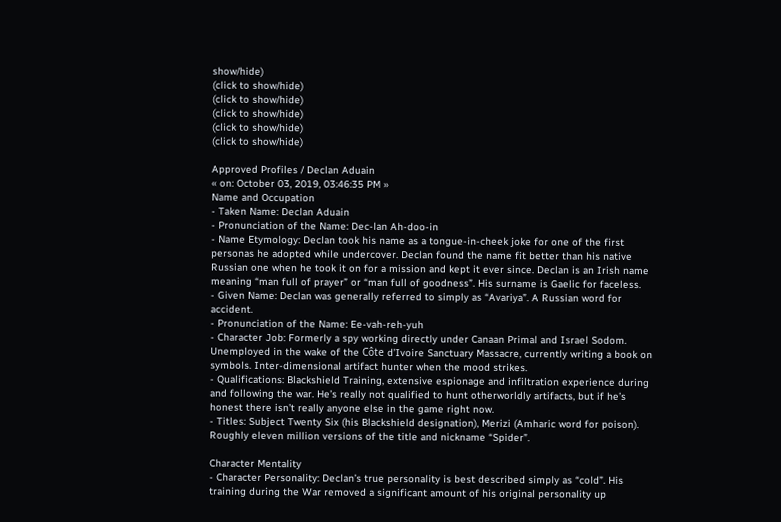show/hide)
(click to show/hide)
(click to show/hide)
(click to show/hide)
(click to show/hide)
(click to show/hide)

Approved Profiles / Declan Aduain
« on: October 03, 2019, 03:46:35 PM »
Name and Occupation
- Taken Name: Declan Aduain
- Pronunciation of the Name: Dec-lan Ah-doo-in
- Name Etymology: Declan took his name as a tongue-in-cheek joke for one of the first personas he adopted while undercover. Declan found the name fit better than his native Russian one when he took it on for a mission and kept it ever since. Declan is an Irish name meaning “man full of prayer” or “man full of goodness”. His surname is Gaelic for faceless.
- Given Name: Declan was generally referred to simply as “Avariya”. A Russian word for accident.
- Pronunciation of the Name: Ee-vah-reh-yuh
- Character Job: Formerly a spy working directly under Canaan Primal and Israel Sodom. Unemployed in the wake of the Côte d’Ivoire Sanctuary Massacre, currently writing a book on symbols. Inter-dimensional artifact hunter when the mood strikes.
- Qualifications: Blackshield Training, extensive espionage and infiltration experience during and following the war. He’s really not qualified to hunt otherworldly artifacts, but if he’s honest there isn’t really anyone else in the game right now.
- Titles: Subject Twenty Six (his Blackshield designation), Merizi (Amharic word for poison). Roughly eleven million versions of the title and nickname “Spider”.

Character Mentality
- Character Personality: Declan’s true personality is best described simply as “cold”. His training during the War removed a significant amount of his original personality up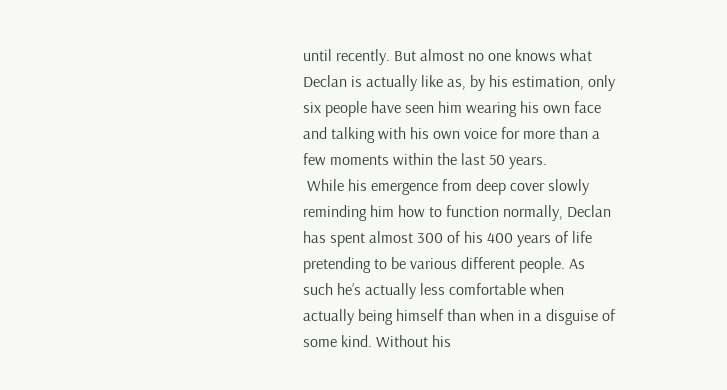until recently. But almost no one knows what Declan is actually like as, by his estimation, only six people have seen him wearing his own face and talking with his own voice for more than a few moments within the last 50 years.
 While his emergence from deep cover slowly reminding him how to function normally, Declan has spent almost 300 of his 400 years of life pretending to be various different people. As such he’s actually less comfortable when actually being himself than when in a disguise of some kind. Without his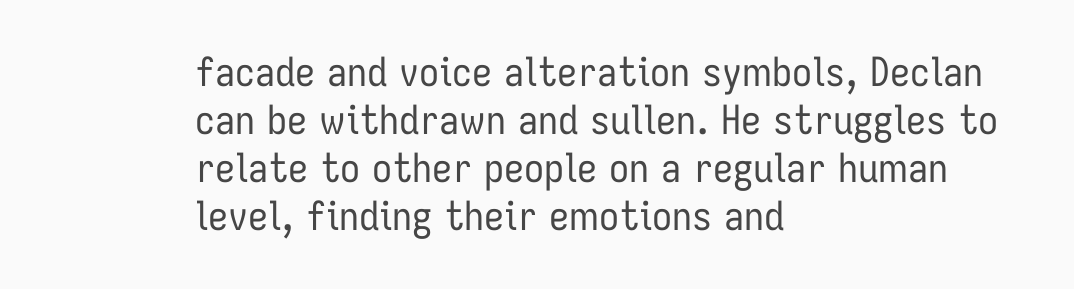facade and voice alteration symbols, Declan can be withdrawn and sullen. He struggles to relate to other people on a regular human level, finding their emotions and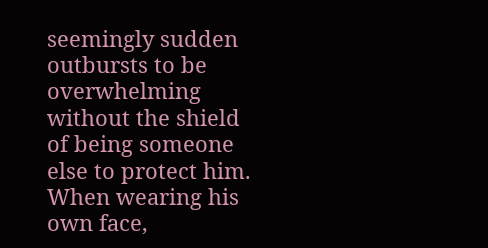seemingly sudden outbursts to be overwhelming without the shield of being someone else to protect him. When wearing his own face,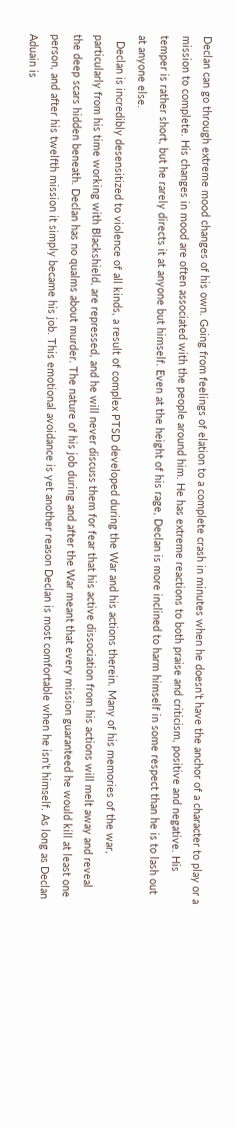Declan can go through extreme mood changes of his own. Going from feelings of elation to a complete crash in minutes when he doesn’t have the anchor of a character to play or a mission to complete. His changes in mood are often associated with the people around him. He has extreme reactions to both praise and criticism, positive and negative. His temper is rather short, but he rarely directs it at anyone but himself. Even at the height of his rage, Declan is more inclined to harm himself in some respect than he is to lash out at anyone else.
  Declan is incredibly desensitized to violence of all kinds, a result of complex PTSD developed during the War and his actions therein. Many of his memories of the war, particularly from his time working with Blackshield, are repressed, and he will never discuss them for fear that his active dissociation from his actions will melt away and reveal the deep scars hidden beneath. Declan has no qualms about murder. The nature of his job during and after the War meant that every mission guaranteed he would kill at least one person, and after his twelfth mission it simply became his job. This emotional avoidance is yet another reason Declan is most comfortable when he isn’t himself. As long as Declan Aduain is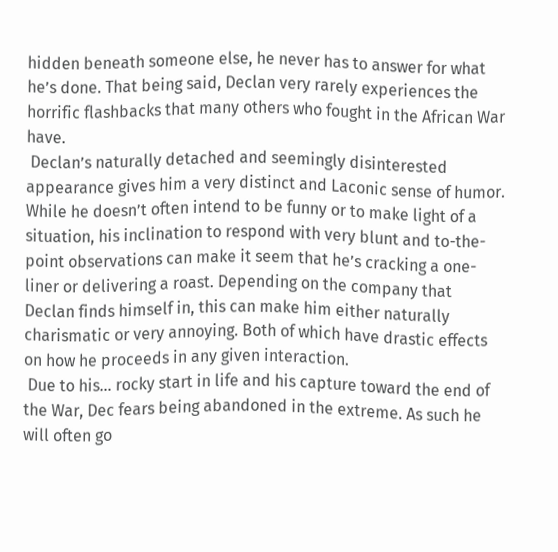hidden beneath someone else, he never has to answer for what he’s done. That being said, Declan very rarely experiences the horrific flashbacks that many others who fought in the African War have.
 Declan’s naturally detached and seemingly disinterested appearance gives him a very distinct and Laconic sense of humor. While he doesn’t often intend to be funny or to make light of a situation, his inclination to respond with very blunt and to-the-point observations can make it seem that he’s cracking a one-liner or delivering a roast. Depending on the company that Declan finds himself in, this can make him either naturally charismatic or very annoying. Both of which have drastic effects on how he proceeds in any given interaction.
 Due to his… rocky start in life and his capture toward the end of the War, Dec fears being abandoned in the extreme. As such he will often go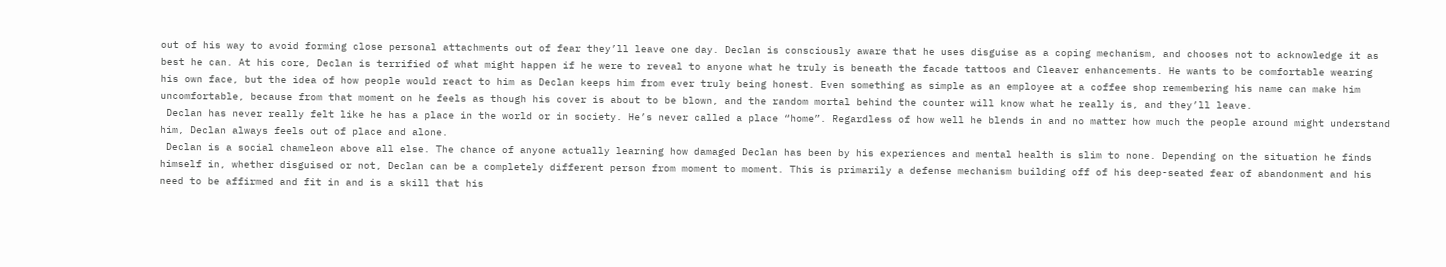out of his way to avoid forming close personal attachments out of fear they’ll leave one day. Declan is consciously aware that he uses disguise as a coping mechanism, and chooses not to acknowledge it as best he can. At his core, Declan is terrified of what might happen if he were to reveal to anyone what he truly is beneath the facade tattoos and Cleaver enhancements. He wants to be comfortable wearing his own face, but the idea of how people would react to him as Declan keeps him from ever truly being honest. Even something as simple as an employee at a coffee shop remembering his name can make him uncomfortable, because from that moment on he feels as though his cover is about to be blown, and the random mortal behind the counter will know what he really is, and they’ll leave.
 Declan has never really felt like he has a place in the world or in society. He’s never called a place “home”. Regardless of how well he blends in and no matter how much the people around might understand him, Declan always feels out of place and alone.
 Declan is a social chameleon above all else. The chance of anyone actually learning how damaged Declan has been by his experiences and mental health is slim to none. Depending on the situation he finds himself in, whether disguised or not, Declan can be a completely different person from moment to moment. This is primarily a defense mechanism building off of his deep-seated fear of abandonment and his need to be affirmed and fit in and is a skill that his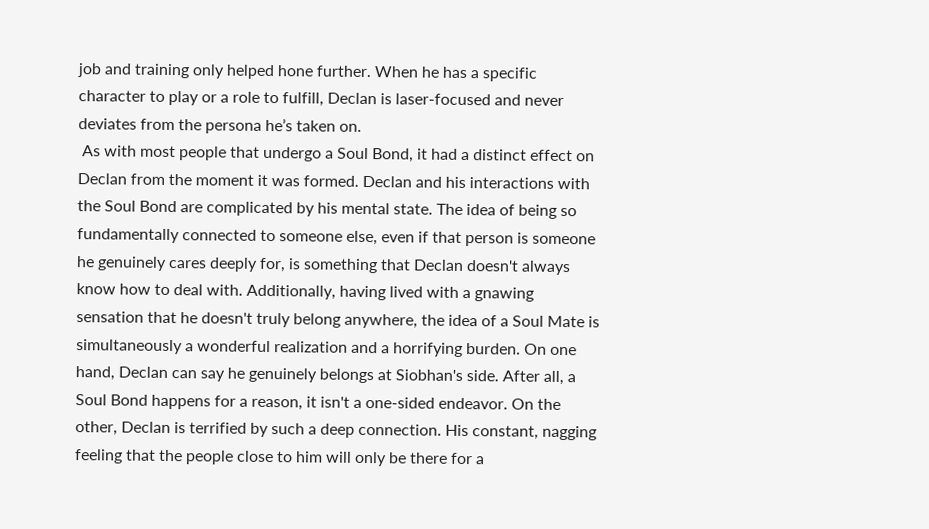job and training only helped hone further. When he has a specific character to play or a role to fulfill, Declan is laser-focused and never deviates from the persona he’s taken on.
 As with most people that undergo a Soul Bond, it had a distinct effect on Declan from the moment it was formed. Declan and his interactions with the Soul Bond are complicated by his mental state. The idea of being so fundamentally connected to someone else, even if that person is someone he genuinely cares deeply for, is something that Declan doesn't always know how to deal with. Additionally, having lived with a gnawing sensation that he doesn't truly belong anywhere, the idea of a Soul Mate is simultaneously a wonderful realization and a horrifying burden. On one hand, Declan can say he genuinely belongs at Siobhan's side. After all, a Soul Bond happens for a reason, it isn't a one-sided endeavor. On the other, Declan is terrified by such a deep connection. His constant, nagging feeling that the people close to him will only be there for a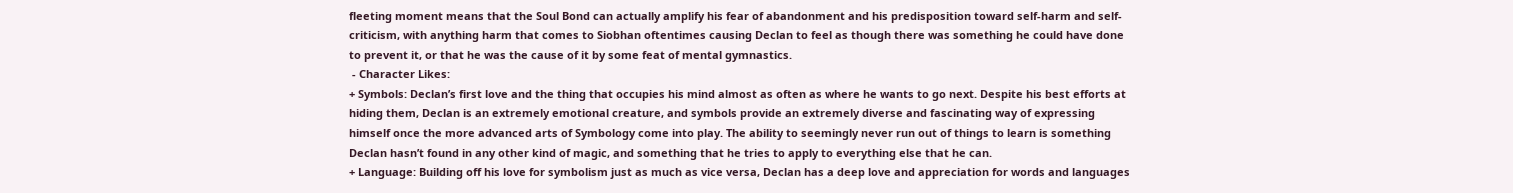fleeting moment means that the Soul Bond can actually amplify his fear of abandonment and his predisposition toward self-harm and self-criticism, with anything harm that comes to Siobhan oftentimes causing Declan to feel as though there was something he could have done to prevent it, or that he was the cause of it by some feat of mental gymnastics.
 - Character Likes:
+ Symbols: Declan’s first love and the thing that occupies his mind almost as often as where he wants to go next. Despite his best efforts at hiding them, Declan is an extremely emotional creature, and symbols provide an extremely diverse and fascinating way of expressing himself once the more advanced arts of Symbology come into play. The ability to seemingly never run out of things to learn is something Declan hasn’t found in any other kind of magic, and something that he tries to apply to everything else that he can.
+ Language: Building off his love for symbolism just as much as vice versa, Declan has a deep love and appreciation for words and languages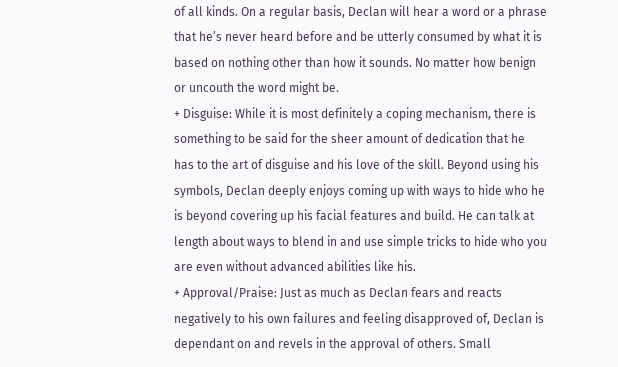of all kinds. On a regular basis, Declan will hear a word or a phrase that he’s never heard before and be utterly consumed by what it is based on nothing other than how it sounds. No matter how benign or uncouth the word might be.
+ Disguise: While it is most definitely a coping mechanism, there is something to be said for the sheer amount of dedication that he has to the art of disguise and his love of the skill. Beyond using his symbols, Declan deeply enjoys coming up with ways to hide who he is beyond covering up his facial features and build. He can talk at length about ways to blend in and use simple tricks to hide who you are even without advanced abilities like his.
+ Approval/Praise: Just as much as Declan fears and reacts negatively to his own failures and feeling disapproved of, Declan is dependant on and revels in the approval of others. Small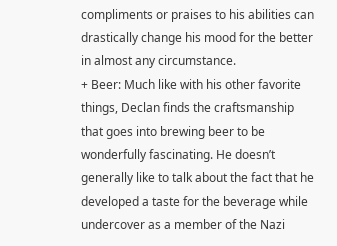compliments or praises to his abilities can drastically change his mood for the better in almost any circumstance.
+ Beer: Much like with his other favorite things, Declan finds the craftsmanship that goes into brewing beer to be wonderfully fascinating. He doesn’t generally like to talk about the fact that he developed a taste for the beverage while undercover as a member of the Nazi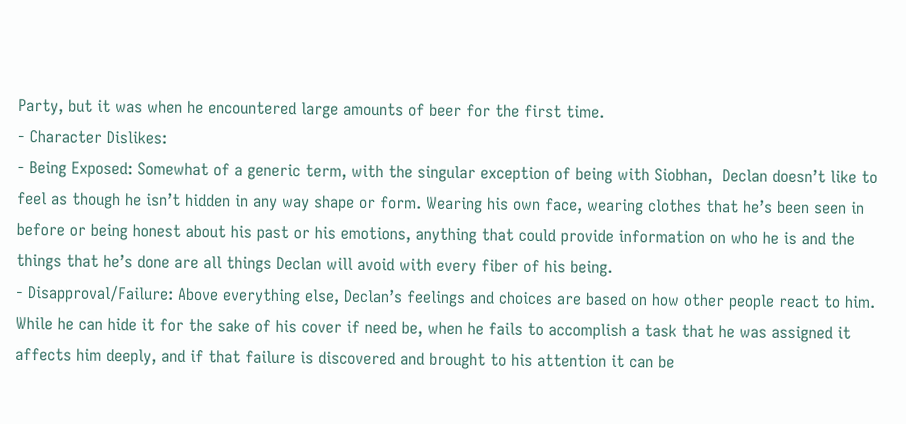Party, but it was when he encountered large amounts of beer for the first time.
- Character Dislikes:
- Being Exposed: Somewhat of a generic term, with the singular exception of being with Siobhan,  Declan doesn’t like to feel as though he isn’t hidden in any way shape or form. Wearing his own face, wearing clothes that he’s been seen in before or being honest about his past or his emotions, anything that could provide information on who he is and the things that he’s done are all things Declan will avoid with every fiber of his being.
- Disapproval/Failure: Above everything else, Declan’s feelings and choices are based on how other people react to him. While he can hide it for the sake of his cover if need be, when he fails to accomplish a task that he was assigned it affects him deeply, and if that failure is discovered and brought to his attention it can be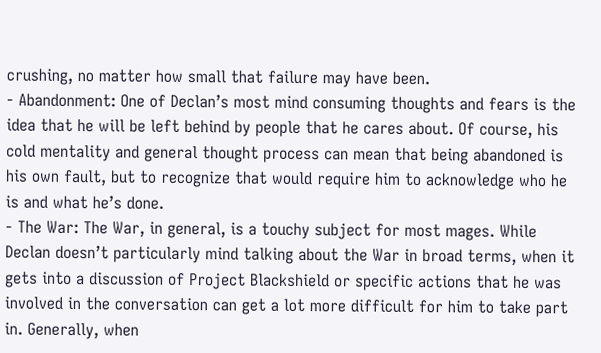crushing, no matter how small that failure may have been.
- Abandonment: One of Declan’s most mind consuming thoughts and fears is the idea that he will be left behind by people that he cares about. Of course, his cold mentality and general thought process can mean that being abandoned is his own fault, but to recognize that would require him to acknowledge who he is and what he’s done.
- The War: The War, in general, is a touchy subject for most mages. While Declan doesn’t particularly mind talking about the War in broad terms, when it gets into a discussion of Project Blackshield or specific actions that he was involved in the conversation can get a lot more difficult for him to take part in. Generally, when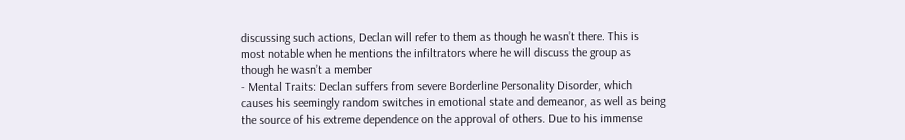discussing such actions, Declan will refer to them as though he wasn’t there. This is most notable when he mentions the infiltrators where he will discuss the group as though he wasn’t a member
- Mental Traits: Declan suffers from severe Borderline Personality Disorder, which causes his seemingly random switches in emotional state and demeanor, as well as being the source of his extreme dependence on the approval of others. Due to his immense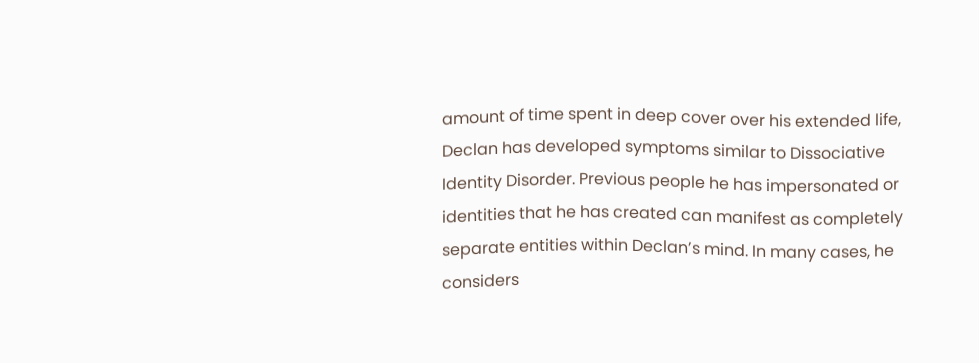amount of time spent in deep cover over his extended life, Declan has developed symptoms similar to Dissociative Identity Disorder. Previous people he has impersonated or identities that he has created can manifest as completely separate entities within Declan’s mind. In many cases, he considers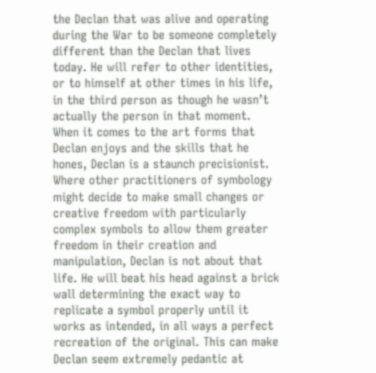the Declan that was alive and operating during the War to be someone completely different than the Declan that lives today. He will refer to other identities, or to himself at other times in his life, in the third person as though he wasn’t actually the person in that moment. When it comes to the art forms that Declan enjoys and the skills that he hones, Declan is a staunch precisionist. Where other practitioners of symbology might decide to make small changes or creative freedom with particularly complex symbols to allow them greater freedom in their creation and manipulation, Declan is not about that life. He will beat his head against a brick wall determining the exact way to replicate a symbol properly until it works as intended, in all ways a perfect recreation of the original. This can make Declan seem extremely pedantic at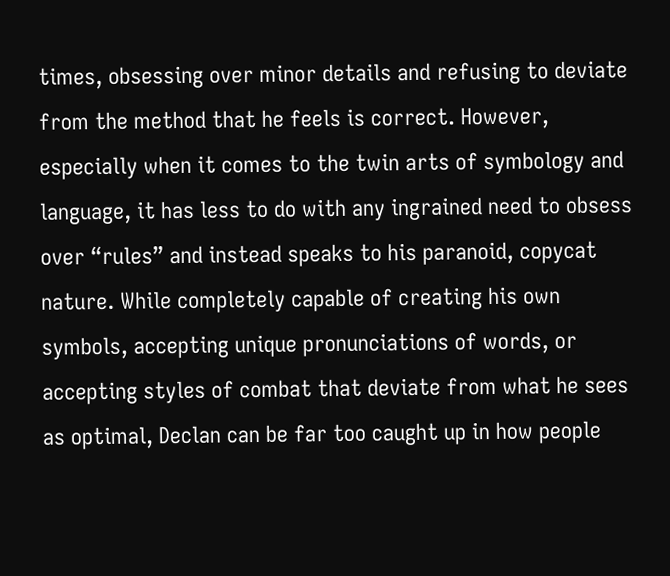times, obsessing over minor details and refusing to deviate from the method that he feels is correct. However, especially when it comes to the twin arts of symbology and language, it has less to do with any ingrained need to obsess over “rules” and instead speaks to his paranoid, copycat nature. While completely capable of creating his own symbols, accepting unique pronunciations of words, or accepting styles of combat that deviate from what he sees as optimal, Declan can be far too caught up in how people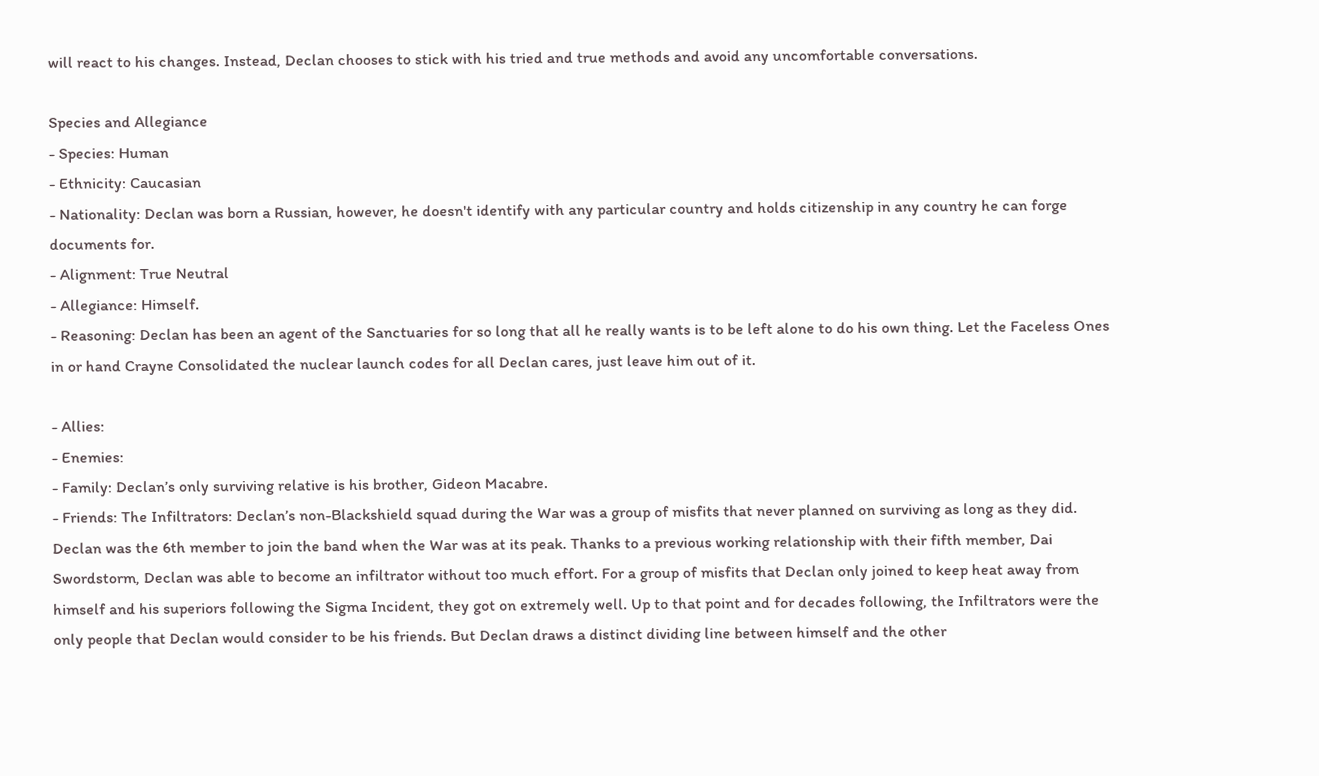will react to his changes. Instead, Declan chooses to stick with his tried and true methods and avoid any uncomfortable conversations.

Species and Allegiance
- Species: Human
- Ethnicity: Caucasian
- Nationality: Declan was born a Russian, however, he doesn't identify with any particular country and holds citizenship in any country he can forge documents for.
- Alignment: True Neutral
- Allegiance: Himself.
- Reasoning: Declan has been an agent of the Sanctuaries for so long that all he really wants is to be left alone to do his own thing. Let the Faceless Ones in or hand Crayne Consolidated the nuclear launch codes for all Declan cares, just leave him out of it.

- Allies:
- Enemies:
- Family: Declan’s only surviving relative is his brother, Gideon Macabre.
- Friends: The Infiltrators: Declan’s non-Blackshield squad during the War was a group of misfits that never planned on surviving as long as they did. Declan was the 6th member to join the band when the War was at its peak. Thanks to a previous working relationship with their fifth member, Dai Swordstorm, Declan was able to become an infiltrator without too much effort. For a group of misfits that Declan only joined to keep heat away from himself and his superiors following the Sigma Incident, they got on extremely well. Up to that point and for decades following, the Infiltrators were the only people that Declan would consider to be his friends. But Declan draws a distinct dividing line between himself and the other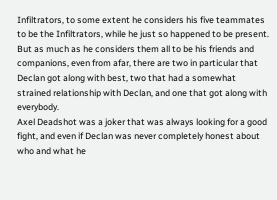Infiltrators, to some extent he considers his five teammates to be the Infiltrators, while he just so happened to be present. But as much as he considers them all to be his friends and companions, even from afar, there are two in particular that Declan got along with best, two that had a somewhat strained relationship with Declan, and one that got along with everybody.
Axel Deadshot was a joker that was always looking for a good fight, and even if Declan was never completely honest about who and what he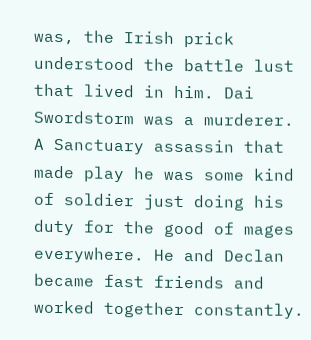was, the Irish prick understood the battle lust that lived in him. Dai Swordstorm was a murderer. A Sanctuary assassin that made play he was some kind of soldier just doing his duty for the good of mages everywhere. He and Declan became fast friends and worked together constantly.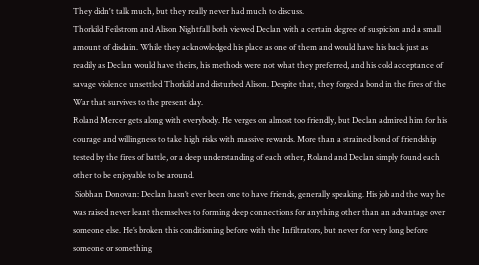They didn't talk much, but they really never had much to discuss.
Thorkild Feilstrom and Alison Nightfall both viewed Declan with a certain degree of suspicion and a small amount of disdain. While they acknowledged his place as one of them and would have his back just as readily as Declan would have theirs, his methods were not what they preferred, and his cold acceptance of savage violence unsettled Thorkild and disturbed Alison. Despite that, they forged a bond in the fires of the War that survives to the present day.
Roland Mercer gets along with everybody. He verges on almost too friendly, but Declan admired him for his courage and willingness to take high risks with massive rewards. More than a strained bond of friendship tested by the fires of battle, or a deep understanding of each other, Roland and Declan simply found each other to be enjoyable to be around.
 Siobhan Donovan: Declan hasn’t ever been one to have friends, generally speaking. His job and the way he was raised never leant themselves to forming deep connections for anything other than an advantage over someone else. He’s broken this conditioning before with the Infiltrators, but never for very long before someone or something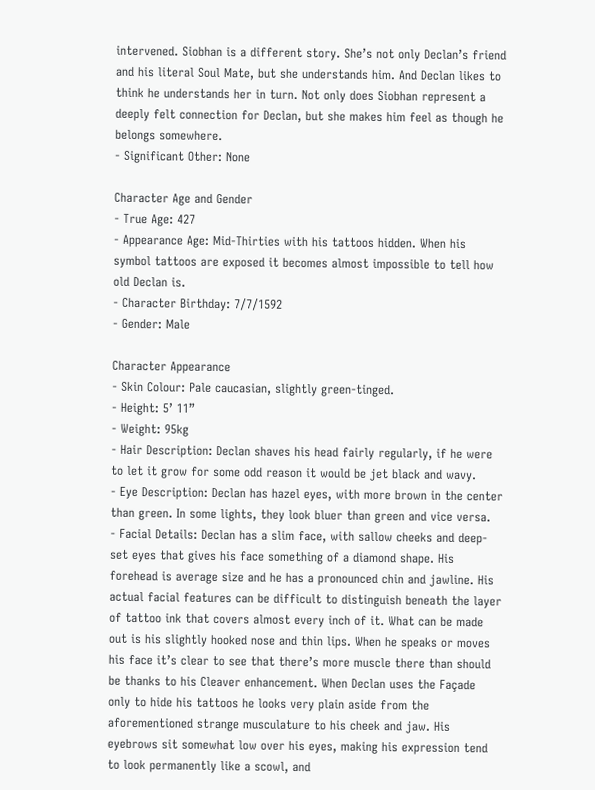intervened. Siobhan is a different story. She’s not only Declan’s friend and his literal Soul Mate, but she understands him. And Declan likes to think he understands her in turn. Not only does Siobhan represent a deeply felt connection for Declan, but she makes him feel as though he belongs somewhere.
- Significant Other: None

Character Age and Gender
- True Age: 427
- Appearance Age: Mid-Thirties with his tattoos hidden. When his symbol tattoos are exposed it becomes almost impossible to tell how old Declan is.
- Character Birthday: 7/7/1592
- Gender: Male

Character Appearance
- Skin Colour: Pale caucasian, slightly green-tinged.
- Height: 5’ 11”
- Weight: 95kg
- Hair Description: Declan shaves his head fairly regularly, if he were to let it grow for some odd reason it would be jet black and wavy.
- Eye Description: Declan has hazel eyes, with more brown in the center than green. In some lights, they look bluer than green and vice versa.
- Facial Details: Declan has a slim face, with sallow cheeks and deep-set eyes that gives his face something of a diamond shape. His forehead is average size and he has a pronounced chin and jawline. His actual facial features can be difficult to distinguish beneath the layer of tattoo ink that covers almost every inch of it. What can be made out is his slightly hooked nose and thin lips. When he speaks or moves his face it’s clear to see that there’s more muscle there than should be thanks to his Cleaver enhancement. When Declan uses the Façade only to hide his tattoos he looks very plain aside from the aforementioned strange musculature to his cheek and jaw. His eyebrows sit somewhat low over his eyes, making his expression tend to look permanently like a scowl, and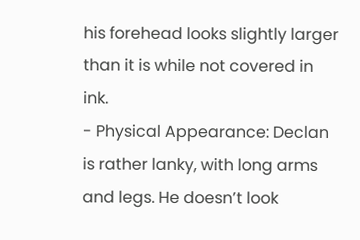his forehead looks slightly larger than it is while not covered in ink.
- Physical Appearance: Declan is rather lanky, with long arms and legs. He doesn’t look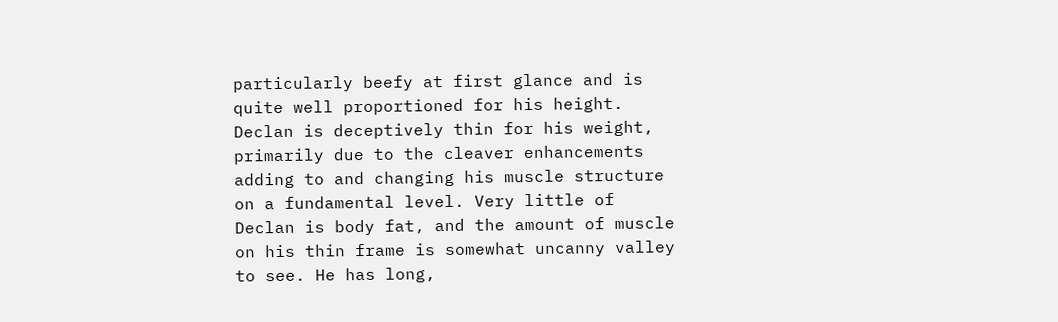particularly beefy at first glance and is quite well proportioned for his height. Declan is deceptively thin for his weight, primarily due to the cleaver enhancements adding to and changing his muscle structure on a fundamental level. Very little of Declan is body fat, and the amount of muscle on his thin frame is somewhat uncanny valley to see. He has long,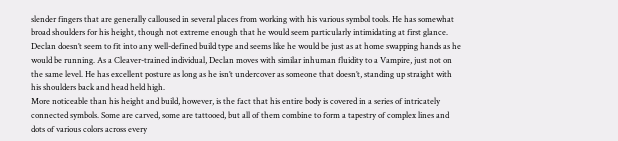slender fingers that are generally calloused in several places from working with his various symbol tools. He has somewhat broad shoulders for his height, though not extreme enough that he would seem particularly intimidating at first glance. Declan doesn’t seem to fit into any well-defined build type and seems like he would be just as at home swapping hands as he would be running. As a Cleaver-trained individual, Declan moves with similar inhuman fluidity to a Vampire, just not on the same level. He has excellent posture as long as he isn’t undercover as someone that doesn’t, standing up straight with his shoulders back and head held high.
More noticeable than his height and build, however, is the fact that his entire body is covered in a series of intricately connected symbols. Some are carved, some are tattooed, but all of them combine to form a tapestry of complex lines and dots of various colors across every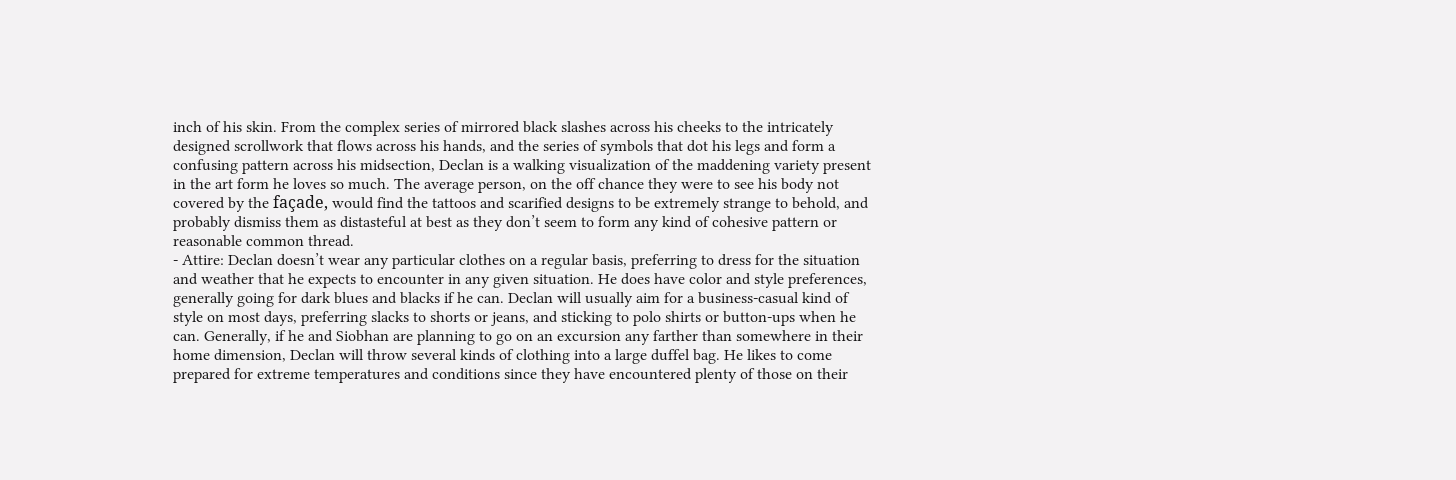inch of his skin. From the complex series of mirrored black slashes across his cheeks to the intricately designed scrollwork that flows across his hands, and the series of symbols that dot his legs and form a confusing pattern across his midsection, Declan is a walking visualization of the maddening variety present in the art form he loves so much. The average person, on the off chance they were to see his body not covered by the façade, would find the tattoos and scarified designs to be extremely strange to behold, and probably dismiss them as distasteful at best as they don’t seem to form any kind of cohesive pattern or reasonable common thread.
- Attire: Declan doesn’t wear any particular clothes on a regular basis, preferring to dress for the situation and weather that he expects to encounter in any given situation. He does have color and style preferences, generally going for dark blues and blacks if he can. Declan will usually aim for a business-casual kind of style on most days, preferring slacks to shorts or jeans, and sticking to polo shirts or button-ups when he can. Generally, if he and Siobhan are planning to go on an excursion any farther than somewhere in their home dimension, Declan will throw several kinds of clothing into a large duffel bag. He likes to come prepared for extreme temperatures and conditions since they have encountered plenty of those on their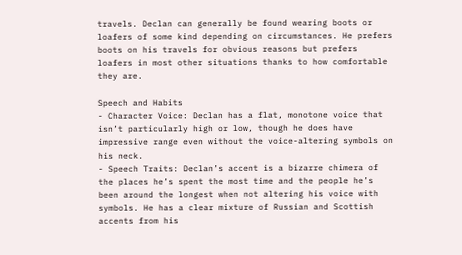travels. Declan can generally be found wearing boots or loafers of some kind depending on circumstances. He prefers boots on his travels for obvious reasons but prefers loafers in most other situations thanks to how comfortable they are.

Speech and Habits
- Character Voice: Declan has a flat, monotone voice that isn’t particularly high or low, though he does have impressive range even without the voice-altering symbols on his neck.
- Speech Traits: Declan’s accent is a bizarre chimera of the places he’s spent the most time and the people he’s been around the longest when not altering his voice with symbols. He has a clear mixture of Russian and Scottish accents from his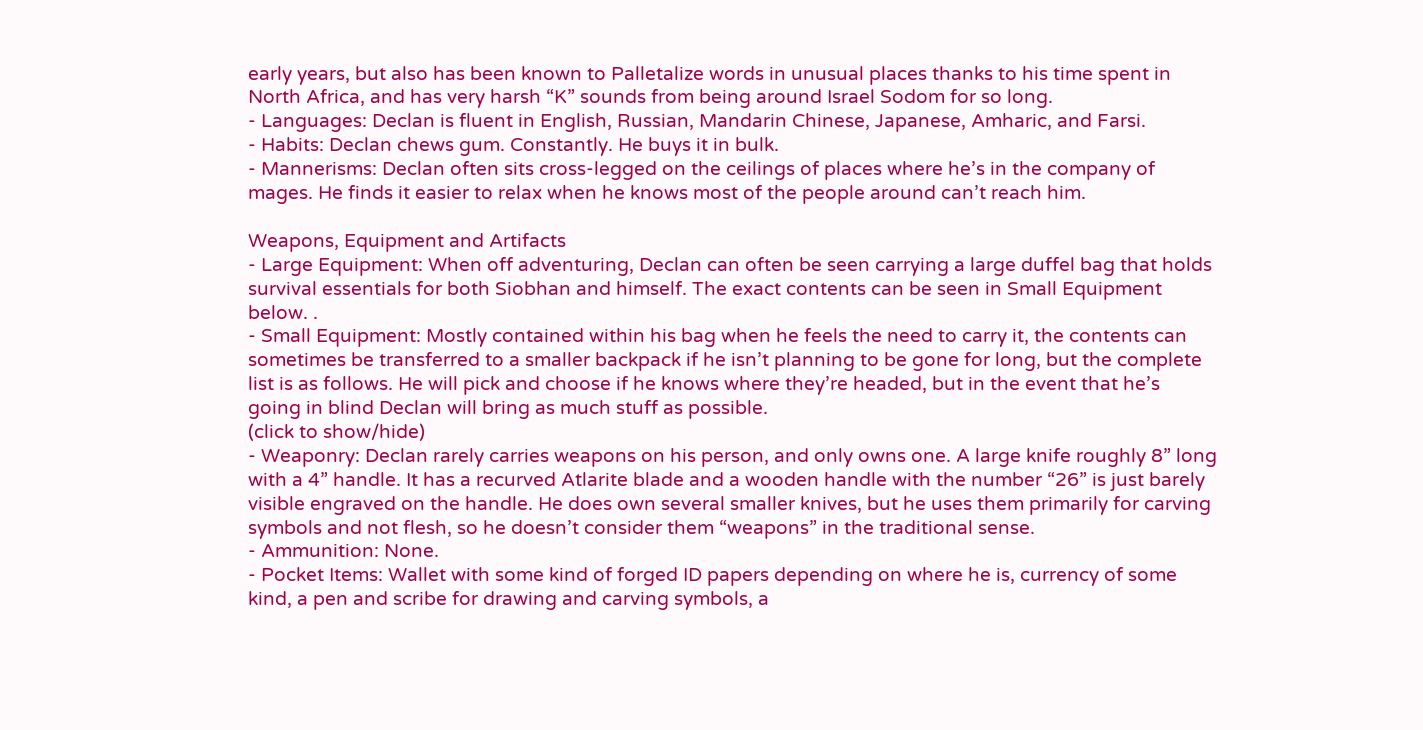early years, but also has been known to Palletalize words in unusual places thanks to his time spent in North Africa, and has very harsh “K” sounds from being around Israel Sodom for so long.
- Languages: Declan is fluent in English, Russian, Mandarin Chinese, Japanese, Amharic, and Farsi.
- Habits: Declan chews gum. Constantly. He buys it in bulk.
- Mannerisms: Declan often sits cross-legged on the ceilings of places where he’s in the company of mages. He finds it easier to relax when he knows most of the people around can’t reach him.

Weapons, Equipment and Artifacts
- Large Equipment: When off adventuring, Declan can often be seen carrying a large duffel bag that holds survival essentials for both Siobhan and himself. The exact contents can be seen in Small Equipment below. .
- Small Equipment: Mostly contained within his bag when he feels the need to carry it, the contents can sometimes be transferred to a smaller backpack if he isn’t planning to be gone for long, but the complete list is as follows. He will pick and choose if he knows where they’re headed, but in the event that he’s going in blind Declan will bring as much stuff as possible.
(click to show/hide)
- Weaponry: Declan rarely carries weapons on his person, and only owns one. A large knife roughly 8” long with a 4” handle. It has a recurved Atlarite blade and a wooden handle with the number “26” is just barely visible engraved on the handle. He does own several smaller knives, but he uses them primarily for carving symbols and not flesh, so he doesn’t consider them “weapons” in the traditional sense.
- Ammunition: None.
- Pocket Items: Wallet with some kind of forged ID papers depending on where he is, currency of some kind, a pen and scribe for drawing and carving symbols, a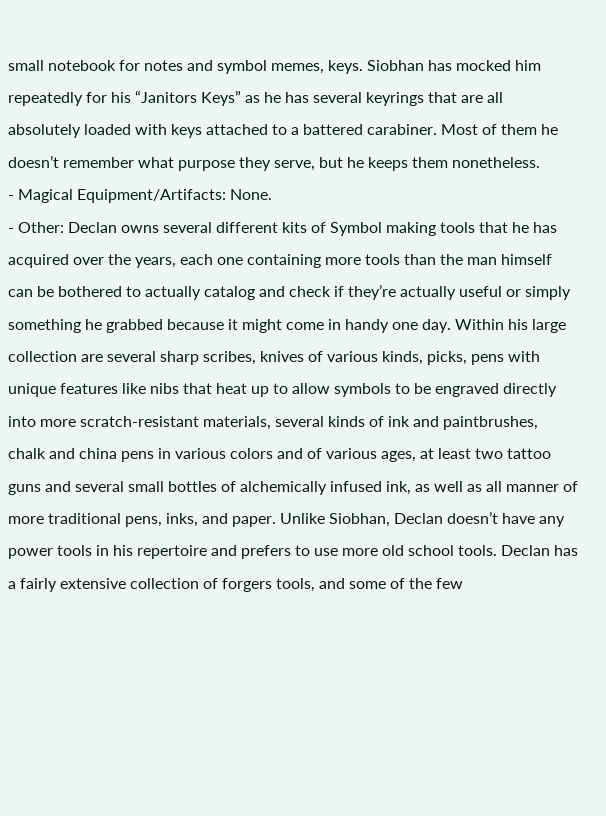small notebook for notes and symbol memes, keys. Siobhan has mocked him repeatedly for his “Janitors Keys” as he has several keyrings that are all absolutely loaded with keys attached to a battered carabiner. Most of them he doesn’t remember what purpose they serve, but he keeps them nonetheless.
- Magical Equipment/Artifacts: None.
- Other: Declan owns several different kits of Symbol making tools that he has acquired over the years, each one containing more tools than the man himself can be bothered to actually catalog and check if they’re actually useful or simply something he grabbed because it might come in handy one day. Within his large collection are several sharp scribes, knives of various kinds, picks, pens with unique features like nibs that heat up to allow symbols to be engraved directly into more scratch-resistant materials, several kinds of ink and paintbrushes, chalk and china pens in various colors and of various ages, at least two tattoo guns and several small bottles of alchemically infused ink, as well as all manner of more traditional pens, inks, and paper. Unlike Siobhan, Declan doesn’t have any power tools in his repertoire and prefers to use more old school tools. Declan has a fairly extensive collection of forgers tools, and some of the few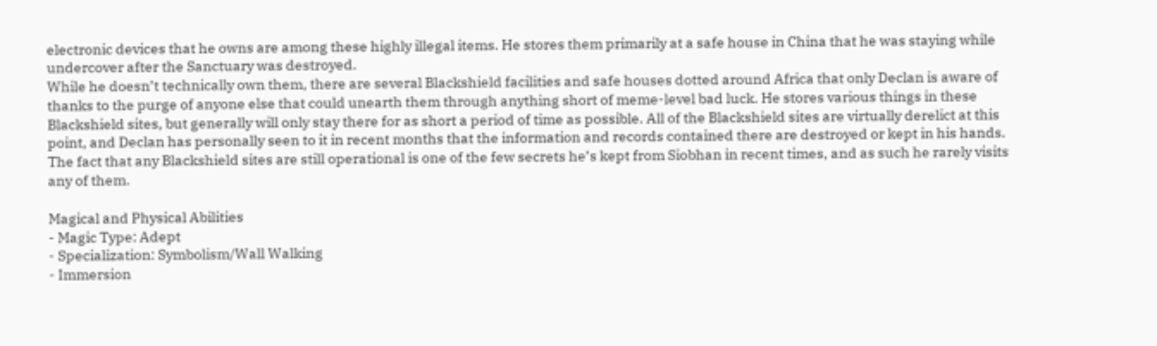electronic devices that he owns are among these highly illegal items. He stores them primarily at a safe house in China that he was staying while undercover after the Sanctuary was destroyed.
While he doesn’t technically own them, there are several Blackshield facilities and safe houses dotted around Africa that only Declan is aware of thanks to the purge of anyone else that could unearth them through anything short of meme-level bad luck. He stores various things in these Blackshield sites, but generally will only stay there for as short a period of time as possible. All of the Blackshield sites are virtually derelict at this point, and Declan has personally seen to it in recent months that the information and records contained there are destroyed or kept in his hands. The fact that any Blackshield sites are still operational is one of the few secrets he’s kept from Siobhan in recent times, and as such he rarely visits any of them.

Magical and Physical Abilities
- Magic Type: Adept
- Specialization: Symbolism/Wall Walking
- Immersion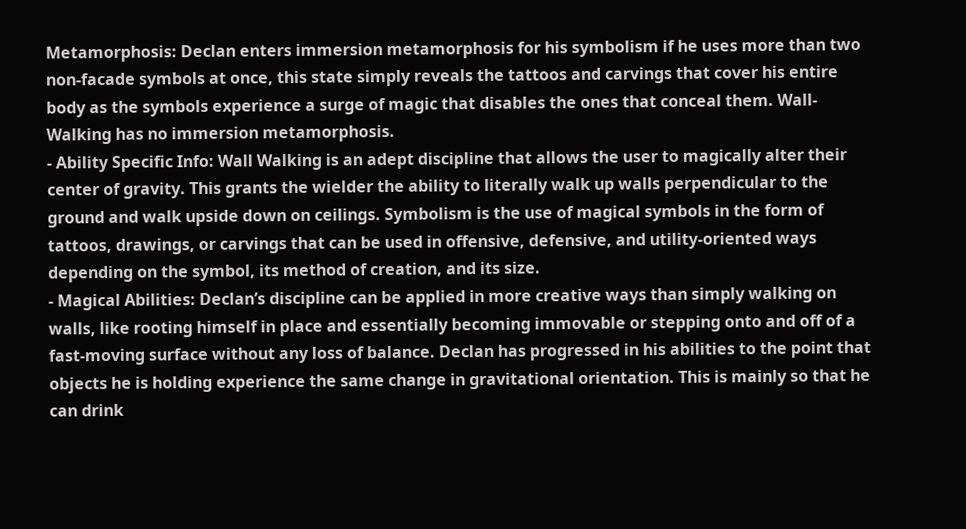Metamorphosis: Declan enters immersion metamorphosis for his symbolism if he uses more than two non-facade symbols at once, this state simply reveals the tattoos and carvings that cover his entire body as the symbols experience a surge of magic that disables the ones that conceal them. Wall-Walking has no immersion metamorphosis.
- Ability Specific Info: Wall Walking is an adept discipline that allows the user to magically alter their center of gravity. This grants the wielder the ability to literally walk up walls perpendicular to the ground and walk upside down on ceilings. Symbolism is the use of magical symbols in the form of tattoos, drawings, or carvings that can be used in offensive, defensive, and utility-oriented ways depending on the symbol, its method of creation, and its size.
- Magical Abilities: Declan’s discipline can be applied in more creative ways than simply walking on walls, like rooting himself in place and essentially becoming immovable or stepping onto and off of a fast-moving surface without any loss of balance. Declan has progressed in his abilities to the point that objects he is holding experience the same change in gravitational orientation. This is mainly so that he can drink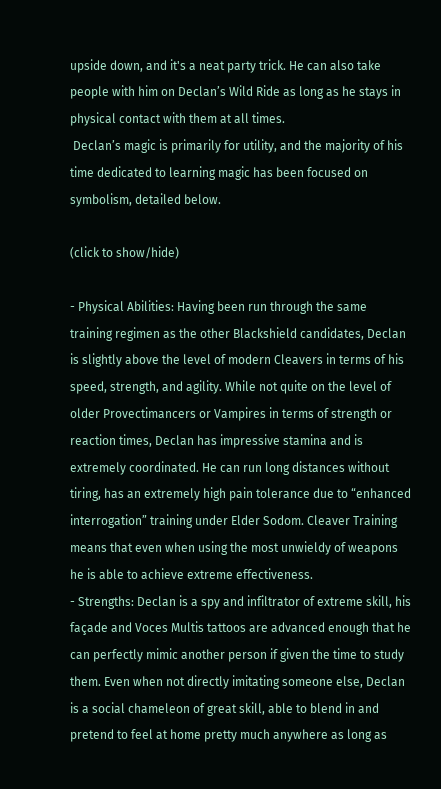upside down, and it's a neat party trick. He can also take people with him on Declan’s Wild Ride as long as he stays in physical contact with them at all times.
 Declan’s magic is primarily for utility, and the majority of his time dedicated to learning magic has been focused on symbolism, detailed below.

(click to show/hide)

- Physical Abilities: Having been run through the same training regimen as the other Blackshield candidates, Declan is slightly above the level of modern Cleavers in terms of his speed, strength, and agility. While not quite on the level of older Provectimancers or Vampires in terms of strength or reaction times, Declan has impressive stamina and is extremely coordinated. He can run long distances without tiring, has an extremely high pain tolerance due to “enhanced interrogation” training under Elder Sodom. Cleaver Training means that even when using the most unwieldy of weapons he is able to achieve extreme effectiveness.
- Strengths: Declan is a spy and infiltrator of extreme skill, his façade and Voces Multis tattoos are advanced enough that he can perfectly mimic another person if given the time to study them. Even when not directly imitating someone else, Declan is a social chameleon of great skill, able to blend in and pretend to feel at home pretty much anywhere as long as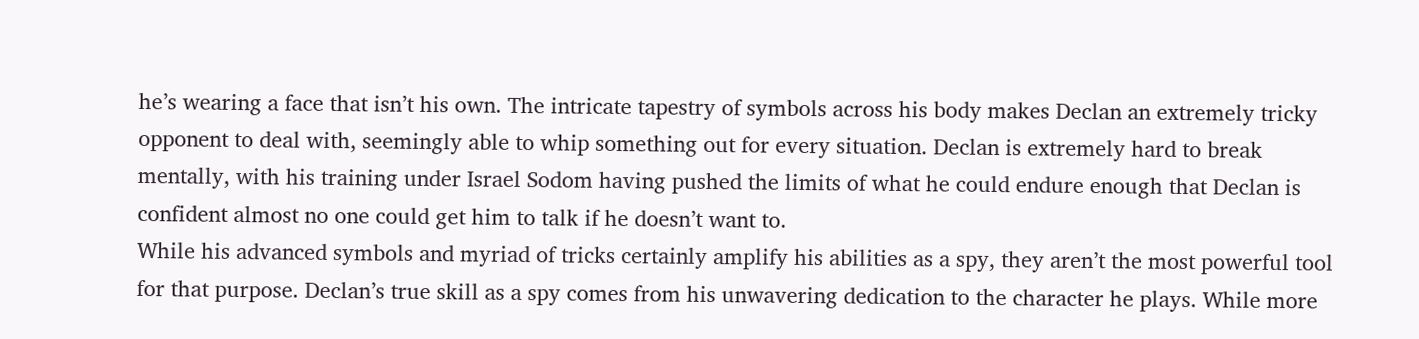he’s wearing a face that isn’t his own. The intricate tapestry of symbols across his body makes Declan an extremely tricky opponent to deal with, seemingly able to whip something out for every situation. Declan is extremely hard to break mentally, with his training under Israel Sodom having pushed the limits of what he could endure enough that Declan is confident almost no one could get him to talk if he doesn’t want to.
While his advanced symbols and myriad of tricks certainly amplify his abilities as a spy, they aren’t the most powerful tool for that purpose. Declan’s true skill as a spy comes from his unwavering dedication to the character he plays. While more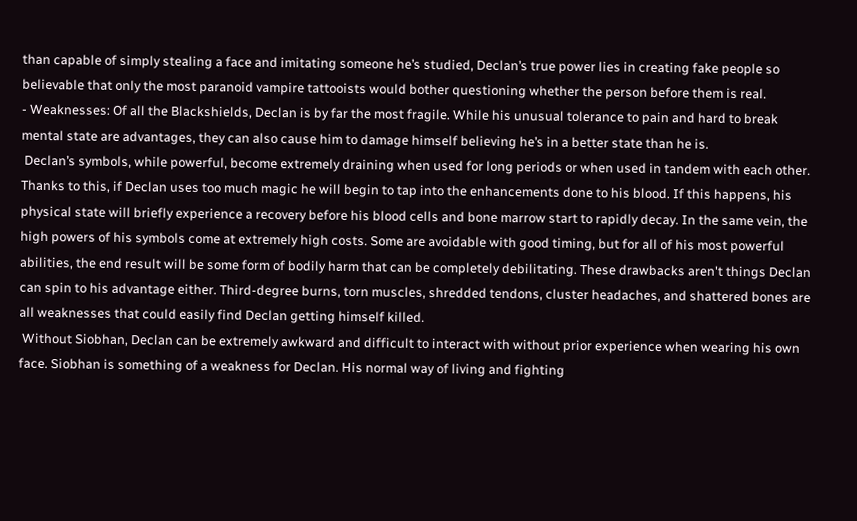than capable of simply stealing a face and imitating someone he’s studied, Declan’s true power lies in creating fake people so believable that only the most paranoid vampire tattooists would bother questioning whether the person before them is real.
- Weaknesses: Of all the Blackshields, Declan is by far the most fragile. While his unusual tolerance to pain and hard to break mental state are advantages, they can also cause him to damage himself believing he’s in a better state than he is.
 Declan’s symbols, while powerful, become extremely draining when used for long periods or when used in tandem with each other. Thanks to this, if Declan uses too much magic he will begin to tap into the enhancements done to his blood. If this happens, his physical state will briefly experience a recovery before his blood cells and bone marrow start to rapidly decay. In the same vein, the high powers of his symbols come at extremely high costs. Some are avoidable with good timing, but for all of his most powerful abilities, the end result will be some form of bodily harm that can be completely debilitating. These drawbacks aren't things Declan can spin to his advantage either. Third-degree burns, torn muscles, shredded tendons, cluster headaches, and shattered bones are all weaknesses that could easily find Declan getting himself killed.
 Without Siobhan, Declan can be extremely awkward and difficult to interact with without prior experience when wearing his own face. Siobhan is something of a weakness for Declan. His normal way of living and fighting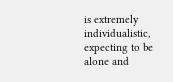is extremely individualistic, expecting to be alone and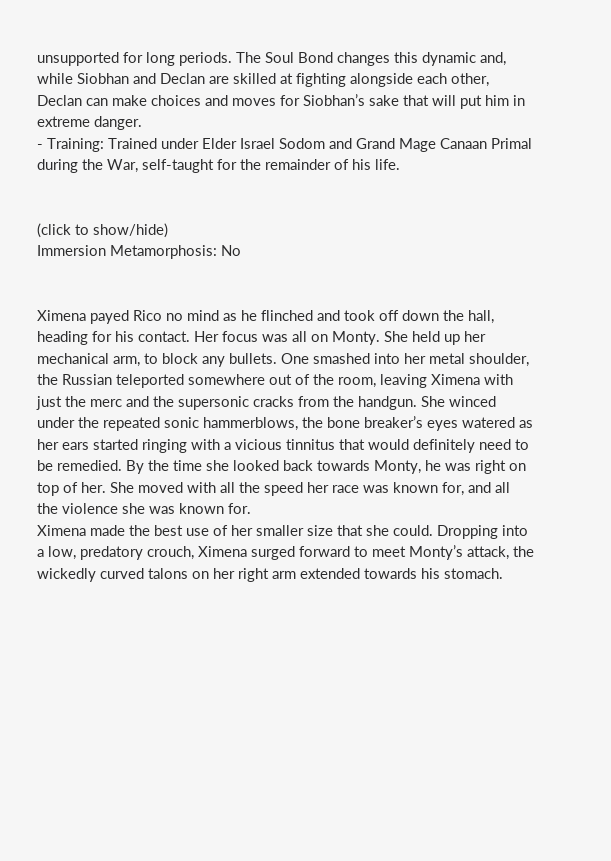unsupported for long periods. The Soul Bond changes this dynamic and, while Siobhan and Declan are skilled at fighting alongside each other, Declan can make choices and moves for Siobhan’s sake that will put him in extreme danger.
- Training: Trained under Elder Israel Sodom and Grand Mage Canaan Primal during the War, self-taught for the remainder of his life.


(click to show/hide)
Immersion Metamorphosis: No


Ximena payed Rico no mind as he flinched and took off down the hall, heading for his contact. Her focus was all on Monty. She held up her mechanical arm, to block any bullets. One smashed into her metal shoulder, the Russian teleported somewhere out of the room, leaving Ximena with just the merc and the supersonic cracks from the handgun. She winced under the repeated sonic hammerblows, the bone breaker’s eyes watered as her ears started ringing with a vicious tinnitus that would definitely need to be remedied. By the time she looked back towards Monty, he was right on top of her. She moved with all the speed her race was known for, and all the violence she was known for.
Ximena made the best use of her smaller size that she could. Dropping into a low, predatory crouch, Ximena surged forward to meet Monty’s attack, the wickedly curved talons on her right arm extended towards his stomach.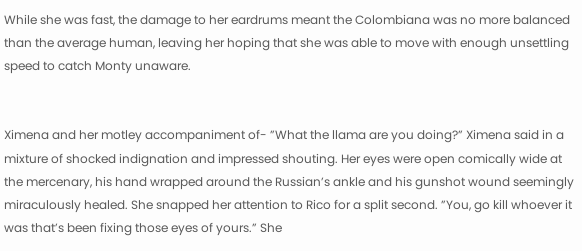While she was fast, the damage to her eardrums meant the Colombiana was no more balanced than the average human, leaving her hoping that she was able to move with enough unsettling speed to catch Monty unaware.


Ximena and her motley accompaniment of- ”What the llama are you doing?” Ximena said in a mixture of shocked indignation and impressed shouting. Her eyes were open comically wide at the mercenary, his hand wrapped around the Russian’s ankle and his gunshot wound seemingly miraculously healed. She snapped her attention to Rico for a split second. ”You, go kill whoever it was that’s been fixing those eyes of yours.” She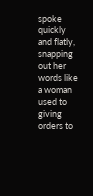spoke quickly and flatly, snapping out her words like a woman used to giving orders to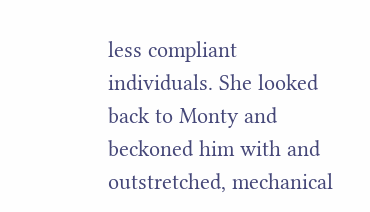less compliant individuals. She looked back to Monty and beckoned him with and outstretched, mechanical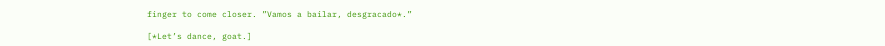finger to come closer. ”Vamos a bailar, desgracado*.”

[*Let’s dance, goat.]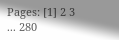Pages: [1] 2 3 ... 280